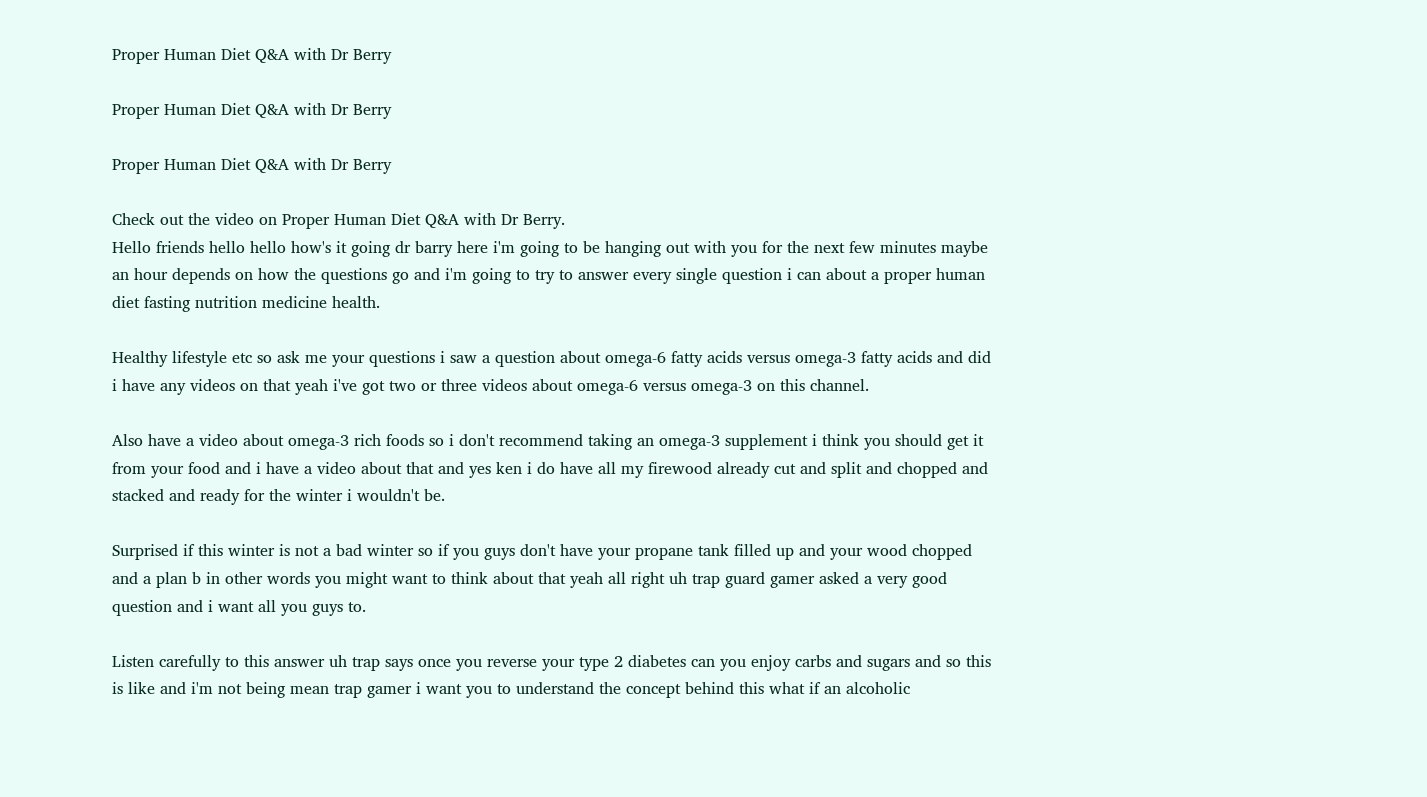Proper Human Diet Q&A with Dr Berry

Proper Human Diet Q&A with Dr Berry

Proper Human Diet Q&A with Dr Berry

Check out the video on Proper Human Diet Q&A with Dr Berry.
Hello friends hello hello how's it going dr barry here i'm going to be hanging out with you for the next few minutes maybe an hour depends on how the questions go and i'm going to try to answer every single question i can about a proper human diet fasting nutrition medicine health.

Healthy lifestyle etc so ask me your questions i saw a question about omega-6 fatty acids versus omega-3 fatty acids and did i have any videos on that yeah i've got two or three videos about omega-6 versus omega-3 on this channel.

Also have a video about omega-3 rich foods so i don't recommend taking an omega-3 supplement i think you should get it from your food and i have a video about that and yes ken i do have all my firewood already cut and split and chopped and stacked and ready for the winter i wouldn't be.

Surprised if this winter is not a bad winter so if you guys don't have your propane tank filled up and your wood chopped and a plan b in other words you might want to think about that yeah all right uh trap guard gamer asked a very good question and i want all you guys to.

Listen carefully to this answer uh trap says once you reverse your type 2 diabetes can you enjoy carbs and sugars and so this is like and i'm not being mean trap gamer i want you to understand the concept behind this what if an alcoholic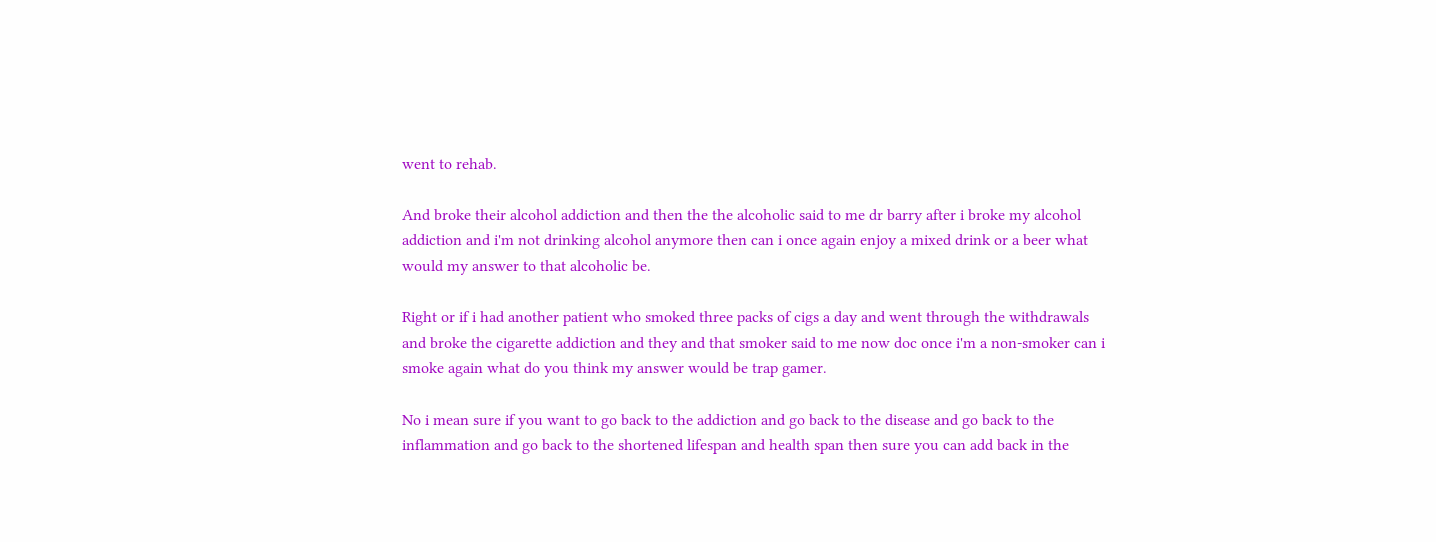went to rehab.

And broke their alcohol addiction and then the the alcoholic said to me dr barry after i broke my alcohol addiction and i'm not drinking alcohol anymore then can i once again enjoy a mixed drink or a beer what would my answer to that alcoholic be.

Right or if i had another patient who smoked three packs of cigs a day and went through the withdrawals and broke the cigarette addiction and they and that smoker said to me now doc once i'm a non-smoker can i smoke again what do you think my answer would be trap gamer.

No i mean sure if you want to go back to the addiction and go back to the disease and go back to the inflammation and go back to the shortened lifespan and health span then sure you can add back in the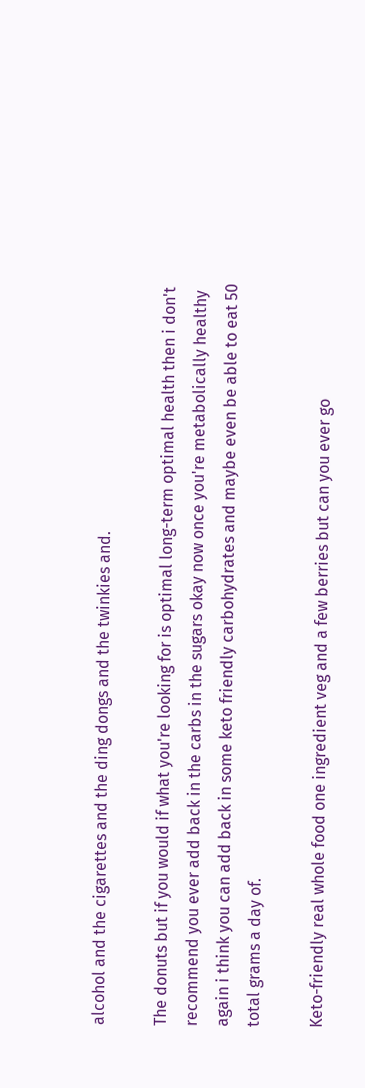alcohol and the cigarettes and the ding dongs and the twinkies and.

The donuts but if you would if what you're looking for is optimal long-term optimal health then i don't recommend you ever add back in the carbs in the sugars okay now once you're metabolically healthy again i think you can add back in some keto friendly carbohydrates and maybe even be able to eat 50 total grams a day of.

Keto-friendly real whole food one ingredient veg and a few berries but can you ever go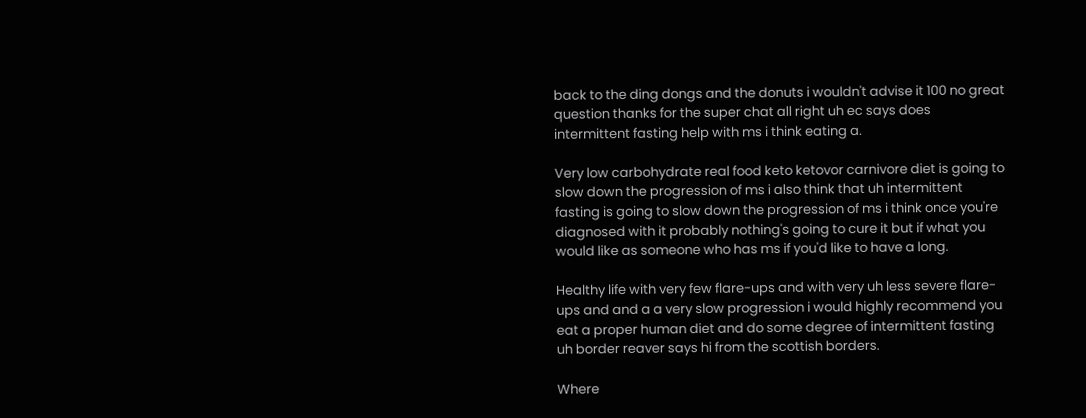back to the ding dongs and the donuts i wouldn't advise it 100 no great question thanks for the super chat all right uh ec says does intermittent fasting help with ms i think eating a.

Very low carbohydrate real food keto ketovor carnivore diet is going to slow down the progression of ms i also think that uh intermittent fasting is going to slow down the progression of ms i think once you're diagnosed with it probably nothing's going to cure it but if what you would like as someone who has ms if you'd like to have a long.

Healthy life with very few flare-ups and with very uh less severe flare-ups and and a a very slow progression i would highly recommend you eat a proper human diet and do some degree of intermittent fasting uh border reaver says hi from the scottish borders.

Where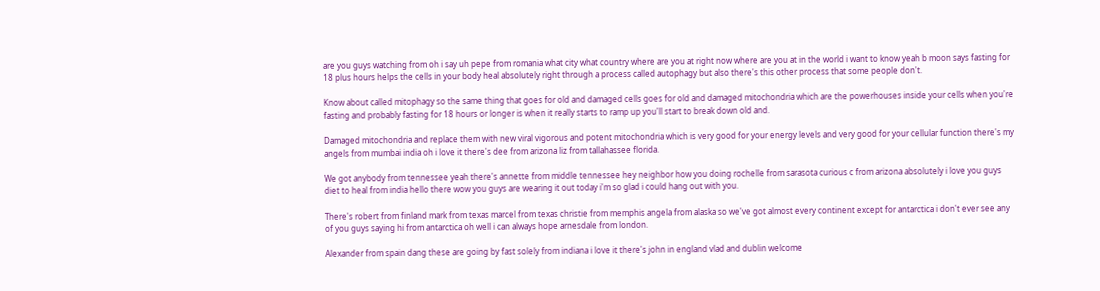are you guys watching from oh i say uh pepe from romania what city what country where are you at right now where are you at in the world i want to know yeah b moon says fasting for 18 plus hours helps the cells in your body heal absolutely right through a process called autophagy but also there's this other process that some people don't.

Know about called mitophagy so the same thing that goes for old and damaged cells goes for old and damaged mitochondria which are the powerhouses inside your cells when you're fasting and probably fasting for 18 hours or longer is when it really starts to ramp up you'll start to break down old and.

Damaged mitochondria and replace them with new viral vigorous and potent mitochondria which is very good for your energy levels and very good for your cellular function there's my angels from mumbai india oh i love it there's dee from arizona liz from tallahassee florida.

We got anybody from tennessee yeah there's annette from middle tennessee hey neighbor how you doing rochelle from sarasota curious c from arizona absolutely i love you guys diet to heal from india hello there wow you guys are wearing it out today i'm so glad i could hang out with you.

There's robert from finland mark from texas marcel from texas christie from memphis angela from alaska so we've got almost every continent except for antarctica i don't ever see any of you guys saying hi from antarctica oh well i can always hope arnesdale from london.

Alexander from spain dang these are going by fast solely from indiana i love it there's john in england vlad and dublin welcome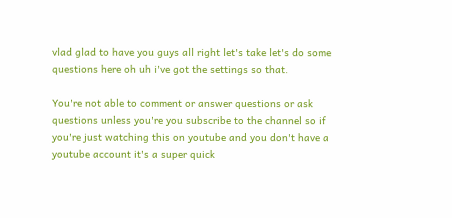vlad glad to have you guys all right let's take let's do some questions here oh uh i've got the settings so that.

You're not able to comment or answer questions or ask questions unless you're you subscribe to the channel so if you're just watching this on youtube and you don't have a youtube account it's a super quick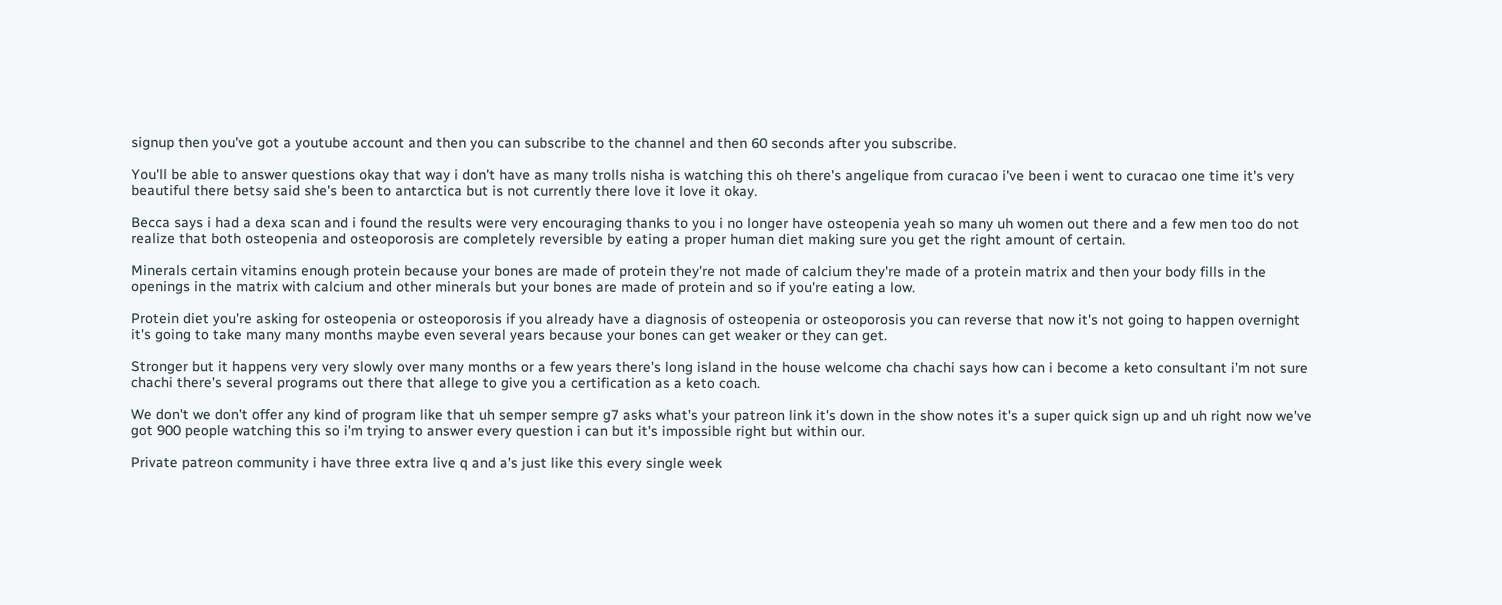signup then you've got a youtube account and then you can subscribe to the channel and then 60 seconds after you subscribe.

You'll be able to answer questions okay that way i don't have as many trolls nisha is watching this oh there's angelique from curacao i've been i went to curacao one time it's very beautiful there betsy said she's been to antarctica but is not currently there love it love it okay.

Becca says i had a dexa scan and i found the results were very encouraging thanks to you i no longer have osteopenia yeah so many uh women out there and a few men too do not realize that both osteopenia and osteoporosis are completely reversible by eating a proper human diet making sure you get the right amount of certain.

Minerals certain vitamins enough protein because your bones are made of protein they're not made of calcium they're made of a protein matrix and then your body fills in the openings in the matrix with calcium and other minerals but your bones are made of protein and so if you're eating a low.

Protein diet you're asking for osteopenia or osteoporosis if you already have a diagnosis of osteopenia or osteoporosis you can reverse that now it's not going to happen overnight it's going to take many many months maybe even several years because your bones can get weaker or they can get.

Stronger but it happens very very slowly over many months or a few years there's long island in the house welcome cha chachi says how can i become a keto consultant i'm not sure chachi there's several programs out there that allege to give you a certification as a keto coach.

We don't we don't offer any kind of program like that uh semper sempre g7 asks what's your patreon link it's down in the show notes it's a super quick sign up and uh right now we've got 900 people watching this so i'm trying to answer every question i can but it's impossible right but within our.

Private patreon community i have three extra live q and a's just like this every single week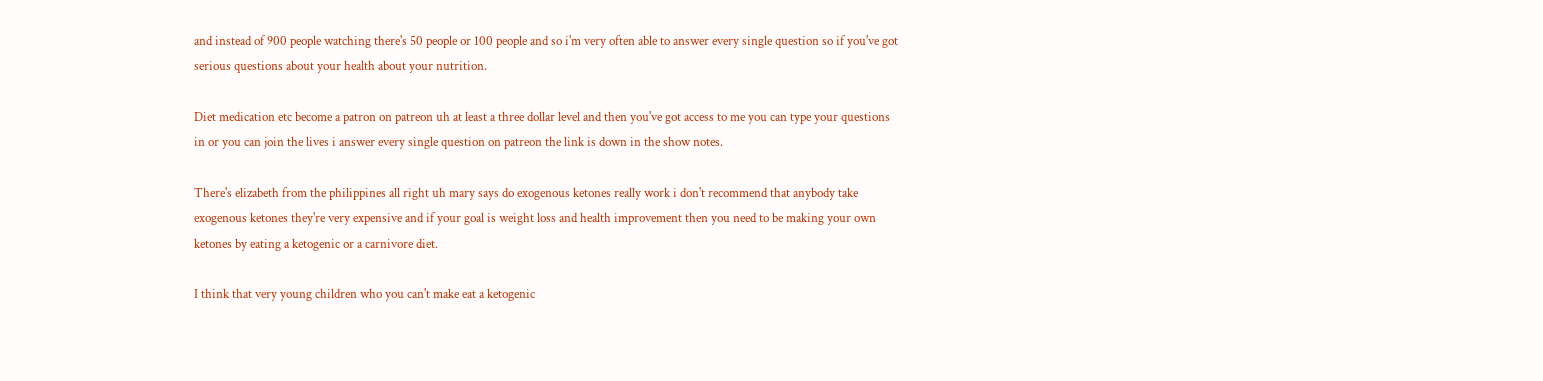and instead of 900 people watching there's 50 people or 100 people and so i'm very often able to answer every single question so if you've got serious questions about your health about your nutrition.

Diet medication etc become a patron on patreon uh at least a three dollar level and then you've got access to me you can type your questions in or you can join the lives i answer every single question on patreon the link is down in the show notes.

There's elizabeth from the philippines all right uh mary says do exogenous ketones really work i don't recommend that anybody take exogenous ketones they're very expensive and if your goal is weight loss and health improvement then you need to be making your own ketones by eating a ketogenic or a carnivore diet.

I think that very young children who you can't make eat a ketogenic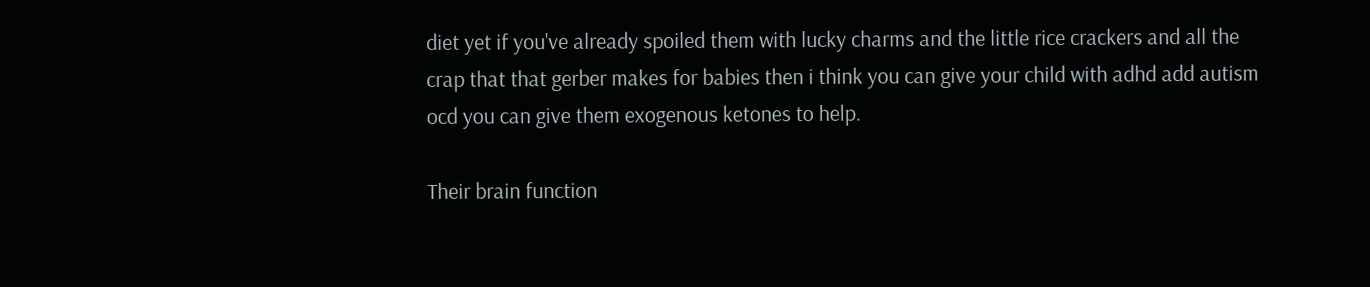diet yet if you've already spoiled them with lucky charms and the little rice crackers and all the crap that that gerber makes for babies then i think you can give your child with adhd add autism ocd you can give them exogenous ketones to help.

Their brain function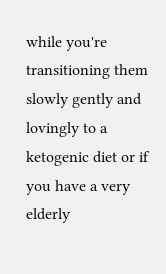while you're transitioning them slowly gently and lovingly to a ketogenic diet or if you have a very elderly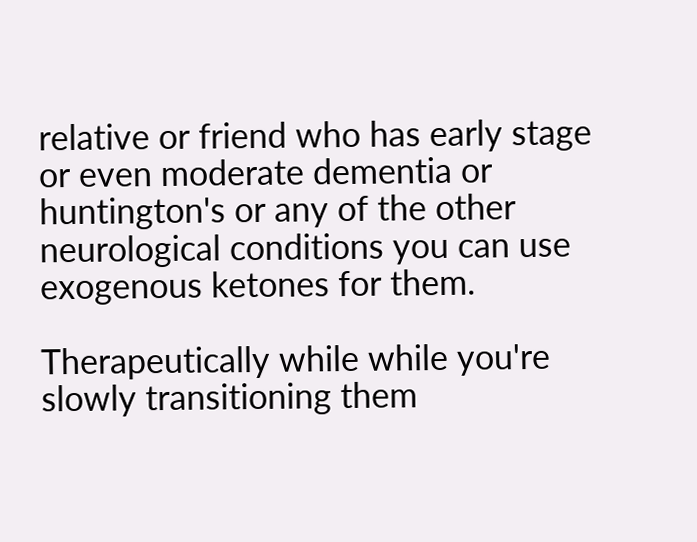relative or friend who has early stage or even moderate dementia or huntington's or any of the other neurological conditions you can use exogenous ketones for them.

Therapeutically while while you're slowly transitioning them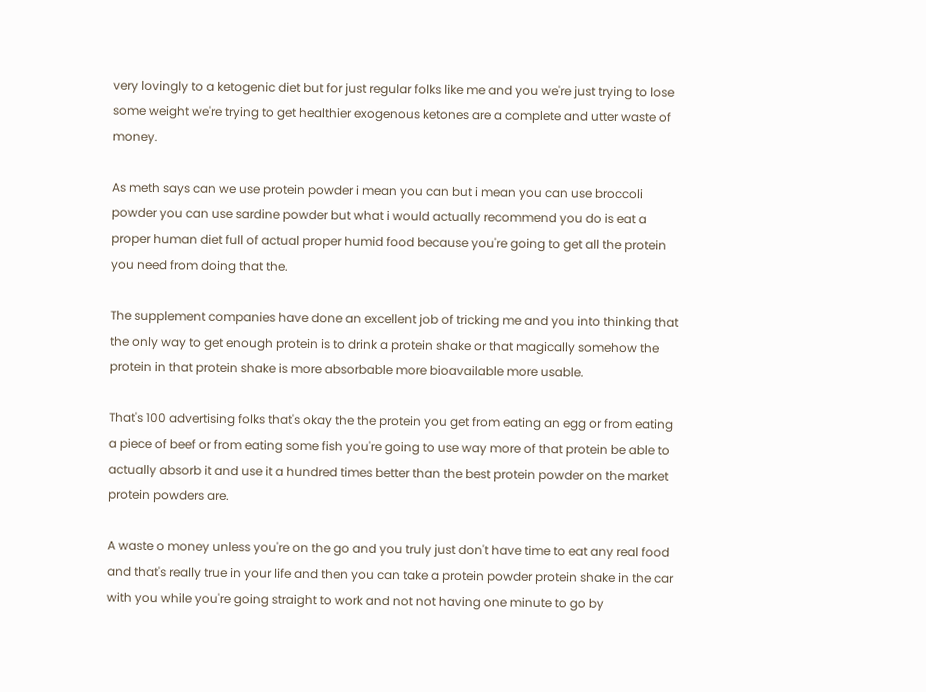very lovingly to a ketogenic diet but for just regular folks like me and you we're just trying to lose some weight we're trying to get healthier exogenous ketones are a complete and utter waste of money.

As meth says can we use protein powder i mean you can but i mean you can use broccoli powder you can use sardine powder but what i would actually recommend you do is eat a proper human diet full of actual proper humid food because you're going to get all the protein you need from doing that the.

The supplement companies have done an excellent job of tricking me and you into thinking that the only way to get enough protein is to drink a protein shake or that magically somehow the protein in that protein shake is more absorbable more bioavailable more usable.

That's 100 advertising folks that's okay the the protein you get from eating an egg or from eating a piece of beef or from eating some fish you're going to use way more of that protein be able to actually absorb it and use it a hundred times better than the best protein powder on the market protein powders are.

A waste o money unless you're on the go and you truly just don't have time to eat any real food and that's really true in your life and then you can take a protein powder protein shake in the car with you while you're going straight to work and not not having one minute to go by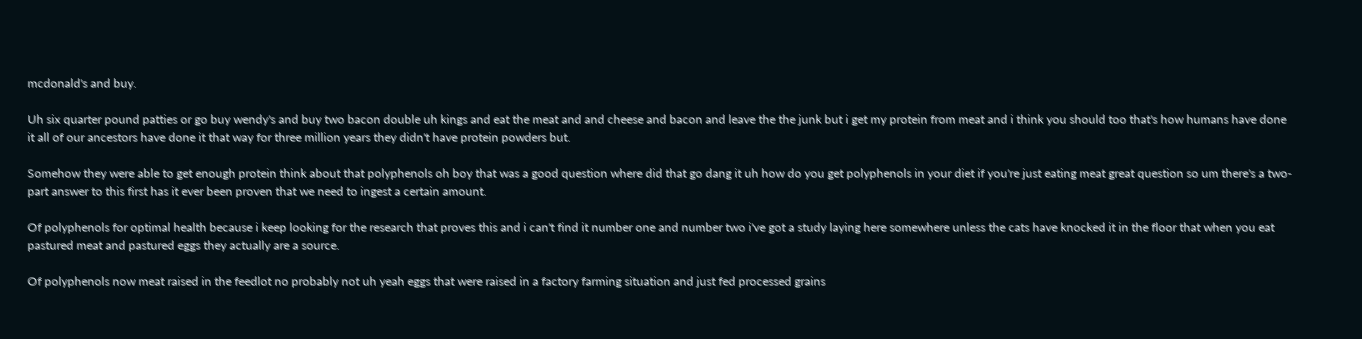mcdonald's and buy.

Uh six quarter pound patties or go buy wendy's and buy two bacon double uh kings and eat the meat and and cheese and bacon and leave the the junk but i get my protein from meat and i think you should too that's how humans have done it all of our ancestors have done it that way for three million years they didn't have protein powders but.

Somehow they were able to get enough protein think about that polyphenols oh boy that was a good question where did that go dang it uh how do you get polyphenols in your diet if you're just eating meat great question so um there's a two-part answer to this first has it ever been proven that we need to ingest a certain amount.

Of polyphenols for optimal health because i keep looking for the research that proves this and i can't find it number one and number two i've got a study laying here somewhere unless the cats have knocked it in the floor that when you eat pastured meat and pastured eggs they actually are a source.

Of polyphenols now meat raised in the feedlot no probably not uh yeah eggs that were raised in a factory farming situation and just fed processed grains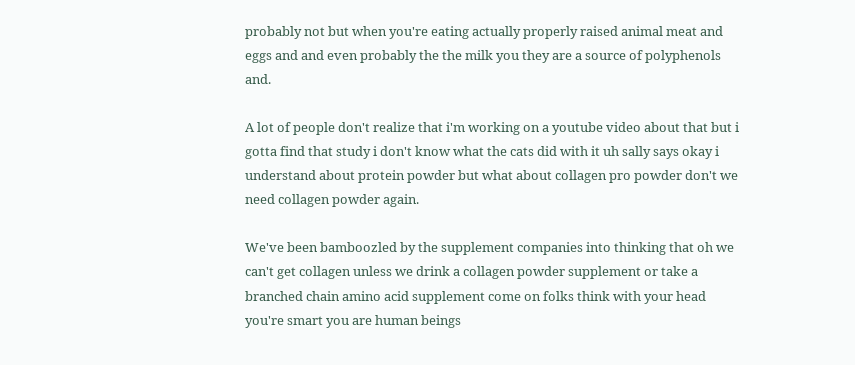probably not but when you're eating actually properly raised animal meat and eggs and and even probably the the milk you they are a source of polyphenols and.

A lot of people don't realize that i'm working on a youtube video about that but i gotta find that study i don't know what the cats did with it uh sally says okay i understand about protein powder but what about collagen pro powder don't we need collagen powder again.

We've been bamboozled by the supplement companies into thinking that oh we can't get collagen unless we drink a collagen powder supplement or take a branched chain amino acid supplement come on folks think with your head you're smart you are human beings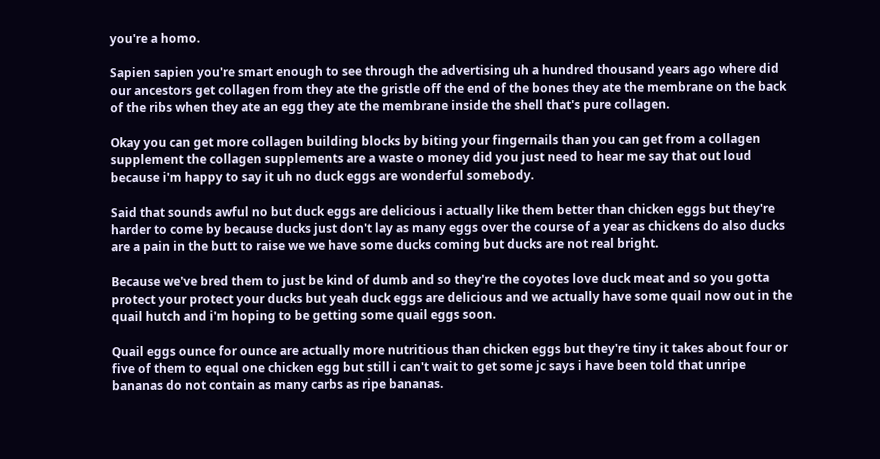you're a homo.

Sapien sapien you're smart enough to see through the advertising uh a hundred thousand years ago where did our ancestors get collagen from they ate the gristle off the end of the bones they ate the membrane on the back of the ribs when they ate an egg they ate the membrane inside the shell that's pure collagen.

Okay you can get more collagen building blocks by biting your fingernails than you can get from a collagen supplement the collagen supplements are a waste o money did you just need to hear me say that out loud because i'm happy to say it uh no duck eggs are wonderful somebody.

Said that sounds awful no but duck eggs are delicious i actually like them better than chicken eggs but they're harder to come by because ducks just don't lay as many eggs over the course of a year as chickens do also ducks are a pain in the butt to raise we we have some ducks coming but ducks are not real bright.

Because we've bred them to just be kind of dumb and so they're the coyotes love duck meat and so you gotta protect your protect your ducks but yeah duck eggs are delicious and we actually have some quail now out in the quail hutch and i'm hoping to be getting some quail eggs soon.

Quail eggs ounce for ounce are actually more nutritious than chicken eggs but they're tiny it takes about four or five of them to equal one chicken egg but still i can't wait to get some jc says i have been told that unripe bananas do not contain as many carbs as ripe bananas.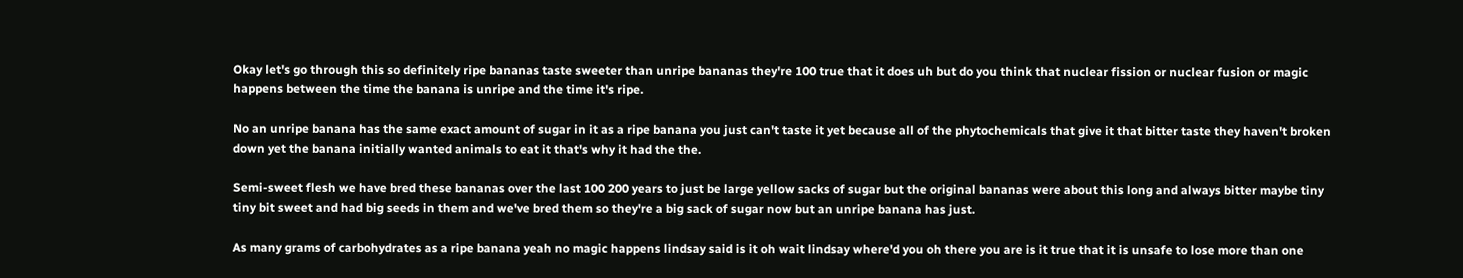Okay let's go through this so definitely ripe bananas taste sweeter than unripe bananas they're 100 true that it does uh but do you think that nuclear fission or nuclear fusion or magic happens between the time the banana is unripe and the time it's ripe.

No an unripe banana has the same exact amount of sugar in it as a ripe banana you just can't taste it yet because all of the phytochemicals that give it that bitter taste they haven't broken down yet the banana initially wanted animals to eat it that's why it had the the.

Semi-sweet flesh we have bred these bananas over the last 100 200 years to just be large yellow sacks of sugar but the original bananas were about this long and always bitter maybe tiny tiny bit sweet and had big seeds in them and we've bred them so they're a big sack of sugar now but an unripe banana has just.

As many grams of carbohydrates as a ripe banana yeah no magic happens lindsay said is it oh wait lindsay where'd you oh there you are is it true that it is unsafe to lose more than one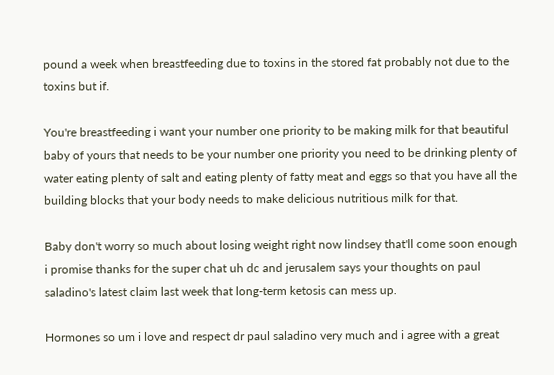pound a week when breastfeeding due to toxins in the stored fat probably not due to the toxins but if.

You're breastfeeding i want your number one priority to be making milk for that beautiful baby of yours that needs to be your number one priority you need to be drinking plenty of water eating plenty of salt and eating plenty of fatty meat and eggs so that you have all the building blocks that your body needs to make delicious nutritious milk for that.

Baby don't worry so much about losing weight right now lindsey that'll come soon enough i promise thanks for the super chat uh dc and jerusalem says your thoughts on paul saladino's latest claim last week that long-term ketosis can mess up.

Hormones so um i love and respect dr paul saladino very much and i agree with a great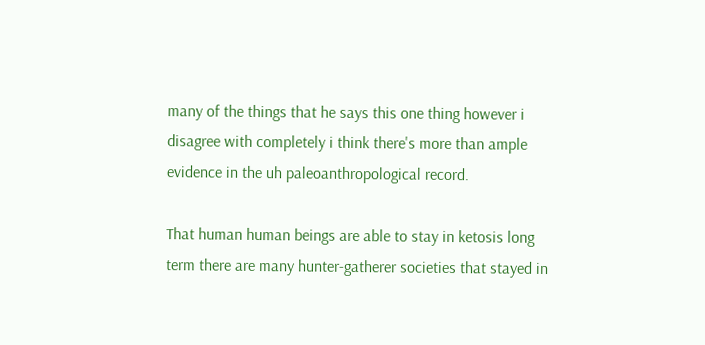many of the things that he says this one thing however i disagree with completely i think there's more than ample evidence in the uh paleoanthropological record.

That human human beings are able to stay in ketosis long term there are many hunter-gatherer societies that stayed in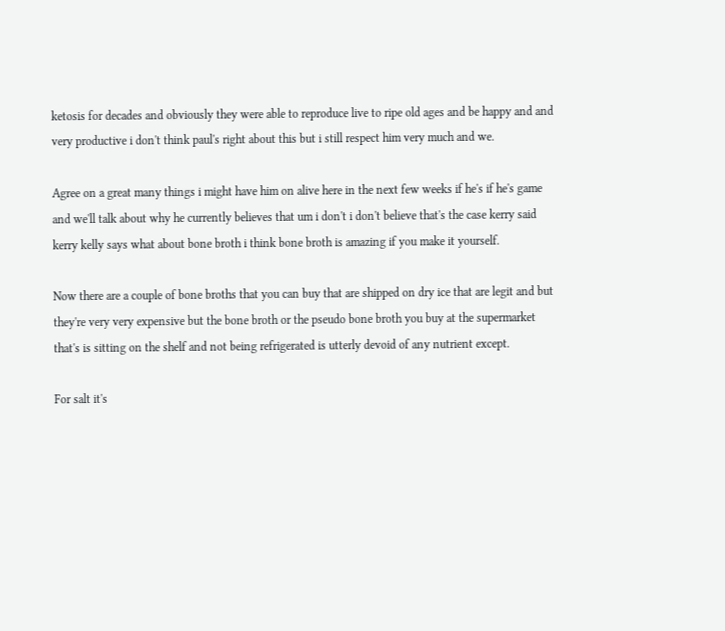ketosis for decades and obviously they were able to reproduce live to ripe old ages and be happy and and very productive i don't think paul's right about this but i still respect him very much and we.

Agree on a great many things i might have him on alive here in the next few weeks if he's if he's game and we'll talk about why he currently believes that um i don't i don't believe that's the case kerry said kerry kelly says what about bone broth i think bone broth is amazing if you make it yourself.

Now there are a couple of bone broths that you can buy that are shipped on dry ice that are legit and but they're very very expensive but the bone broth or the pseudo bone broth you buy at the supermarket that's is sitting on the shelf and not being refrigerated is utterly devoid of any nutrient except.

For salt it's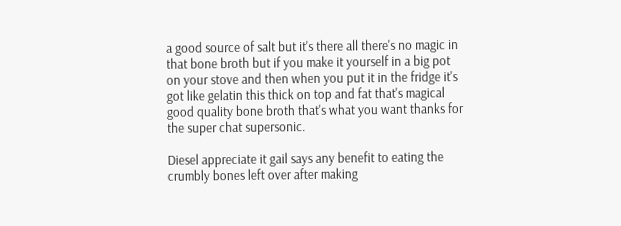a good source of salt but it's there all there's no magic in that bone broth but if you make it yourself in a big pot on your stove and then when you put it in the fridge it's got like gelatin this thick on top and fat that's magical good quality bone broth that's what you want thanks for the super chat supersonic.

Diesel appreciate it gail says any benefit to eating the crumbly bones left over after making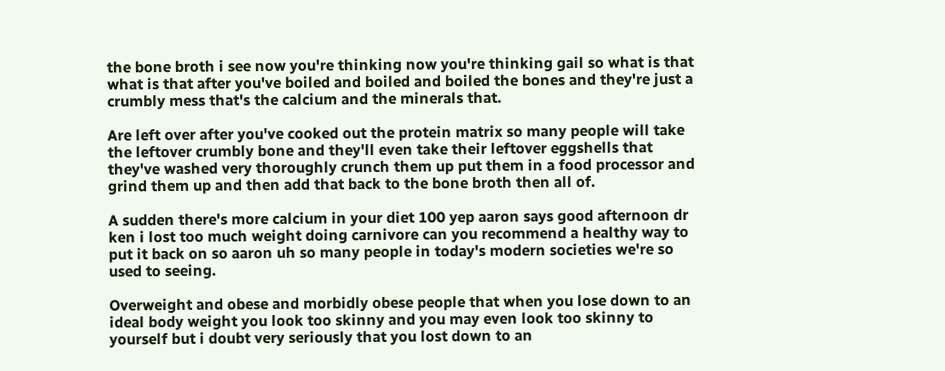the bone broth i see now you're thinking now you're thinking gail so what is that what is that after you've boiled and boiled and boiled the bones and they're just a crumbly mess that's the calcium and the minerals that.

Are left over after you've cooked out the protein matrix so many people will take the leftover crumbly bone and they'll even take their leftover eggshells that they've washed very thoroughly crunch them up put them in a food processor and grind them up and then add that back to the bone broth then all of.

A sudden there's more calcium in your diet 100 yep aaron says good afternoon dr ken i lost too much weight doing carnivore can you recommend a healthy way to put it back on so aaron uh so many people in today's modern societies we're so used to seeing.

Overweight and obese and morbidly obese people that when you lose down to an ideal body weight you look too skinny and you may even look too skinny to yourself but i doubt very seriously that you lost down to an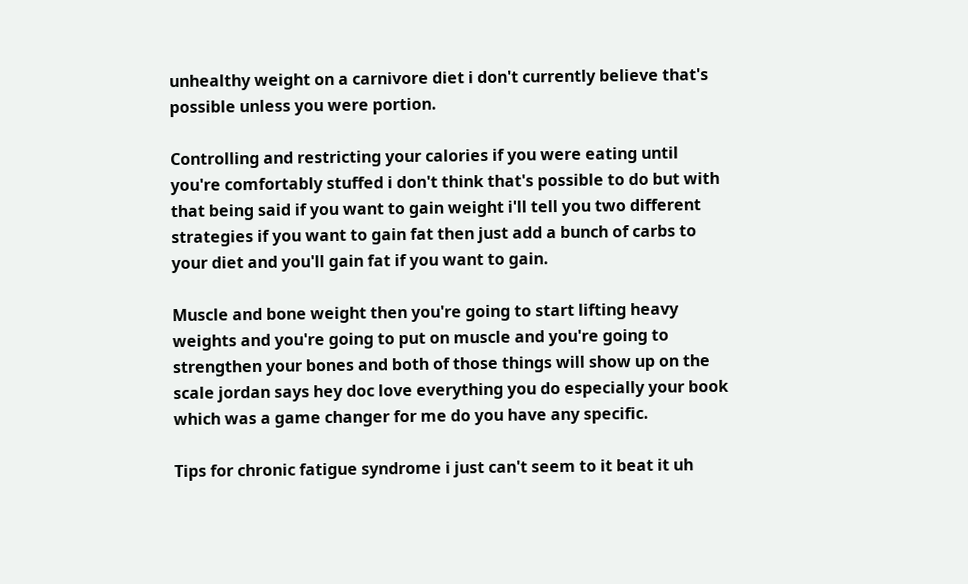unhealthy weight on a carnivore diet i don't currently believe that's possible unless you were portion.

Controlling and restricting your calories if you were eating until you're comfortably stuffed i don't think that's possible to do but with that being said if you want to gain weight i'll tell you two different strategies if you want to gain fat then just add a bunch of carbs to your diet and you'll gain fat if you want to gain.

Muscle and bone weight then you're going to start lifting heavy weights and you're going to put on muscle and you're going to strengthen your bones and both of those things will show up on the scale jordan says hey doc love everything you do especially your book which was a game changer for me do you have any specific.

Tips for chronic fatigue syndrome i just can't seem to it beat it uh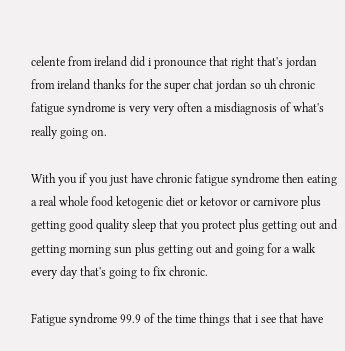celente from ireland did i pronounce that right that's jordan from ireland thanks for the super chat jordan so uh chronic fatigue syndrome is very very often a misdiagnosis of what's really going on.

With you if you just have chronic fatigue syndrome then eating a real whole food ketogenic diet or ketovor or carnivore plus getting good quality sleep that you protect plus getting out and getting morning sun plus getting out and going for a walk every day that's going to fix chronic.

Fatigue syndrome 99.9 of the time things that i see that have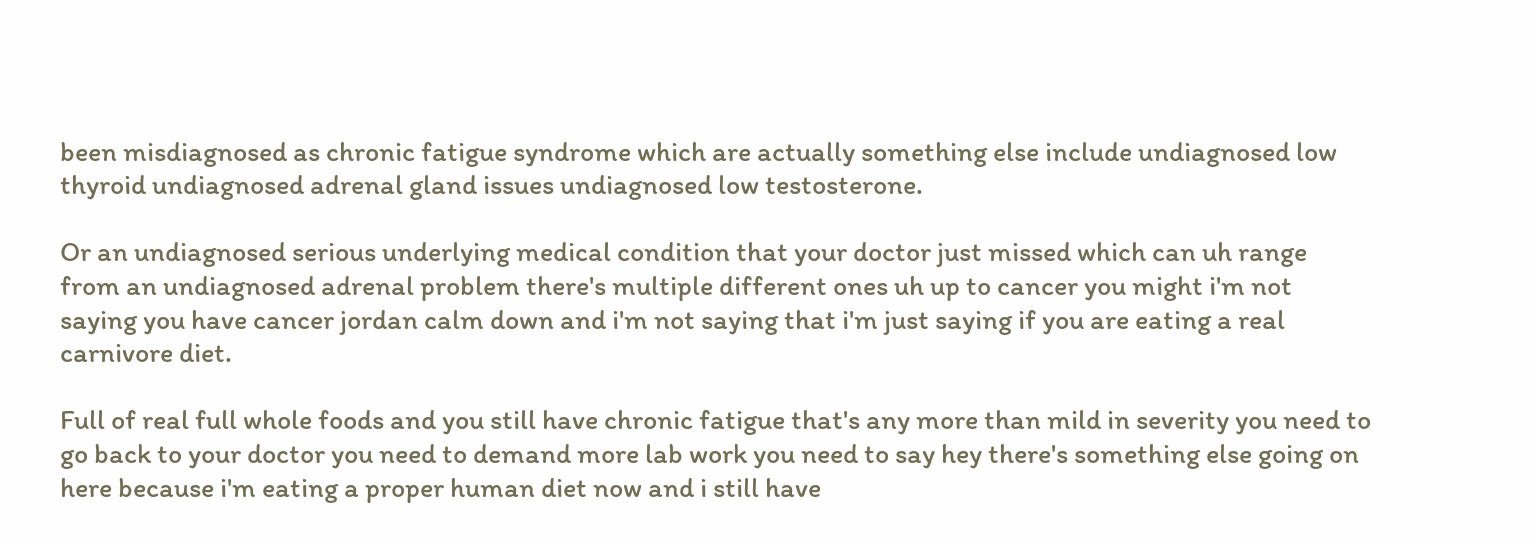been misdiagnosed as chronic fatigue syndrome which are actually something else include undiagnosed low thyroid undiagnosed adrenal gland issues undiagnosed low testosterone.

Or an undiagnosed serious underlying medical condition that your doctor just missed which can uh range from an undiagnosed adrenal problem there's multiple different ones uh up to cancer you might i'm not saying you have cancer jordan calm down and i'm not saying that i'm just saying if you are eating a real carnivore diet.

Full of real full whole foods and you still have chronic fatigue that's any more than mild in severity you need to go back to your doctor you need to demand more lab work you need to say hey there's something else going on here because i'm eating a proper human diet now and i still have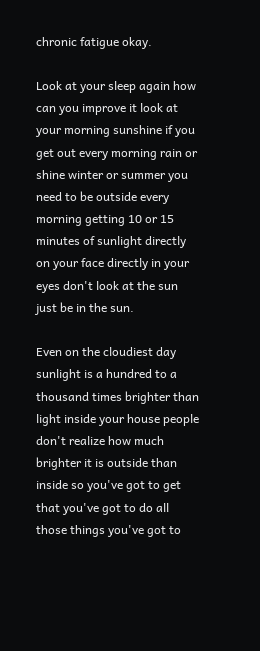chronic fatigue okay.

Look at your sleep again how can you improve it look at your morning sunshine if you get out every morning rain or shine winter or summer you need to be outside every morning getting 10 or 15 minutes of sunlight directly on your face directly in your eyes don't look at the sun just be in the sun.

Even on the cloudiest day sunlight is a hundred to a thousand times brighter than light inside your house people don't realize how much brighter it is outside than inside so you've got to get that you've got to do all those things you've got to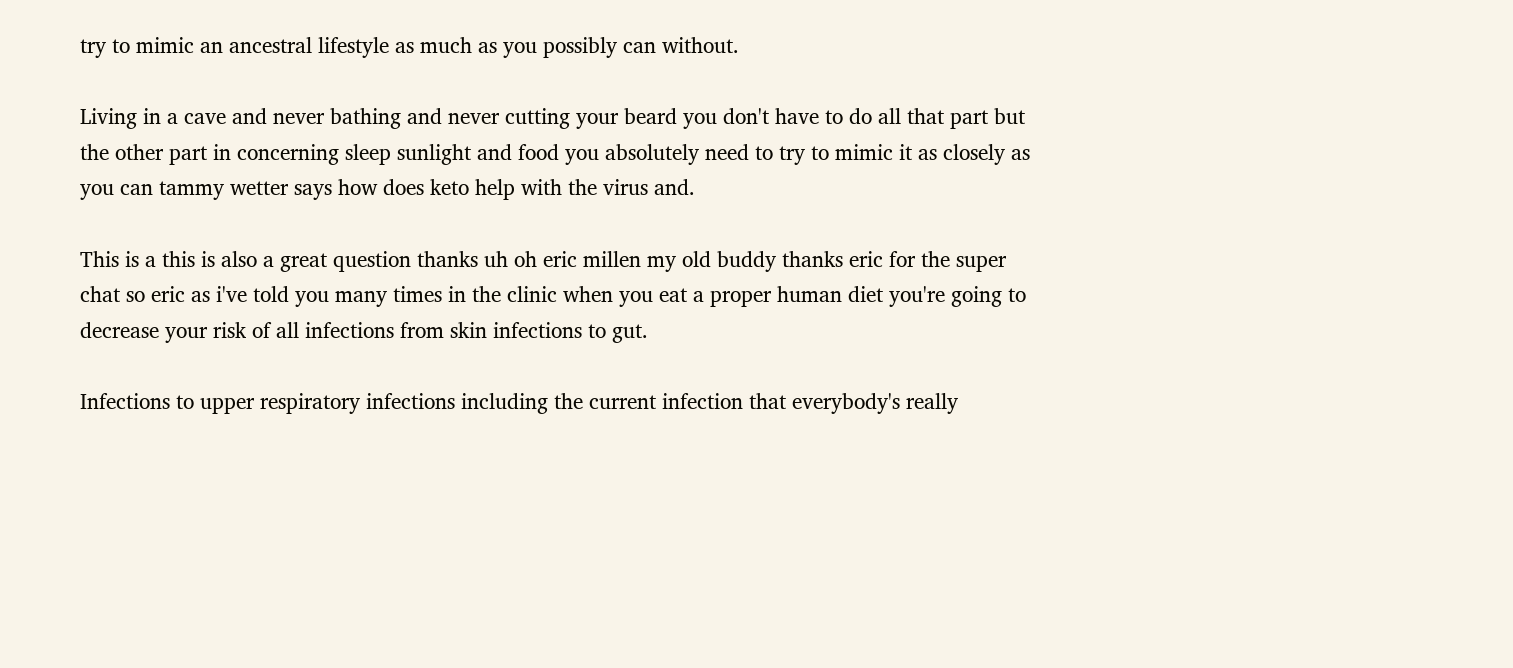try to mimic an ancestral lifestyle as much as you possibly can without.

Living in a cave and never bathing and never cutting your beard you don't have to do all that part but the other part in concerning sleep sunlight and food you absolutely need to try to mimic it as closely as you can tammy wetter says how does keto help with the virus and.

This is a this is also a great question thanks uh oh eric millen my old buddy thanks eric for the super chat so eric as i've told you many times in the clinic when you eat a proper human diet you're going to decrease your risk of all infections from skin infections to gut.

Infections to upper respiratory infections including the current infection that everybody's really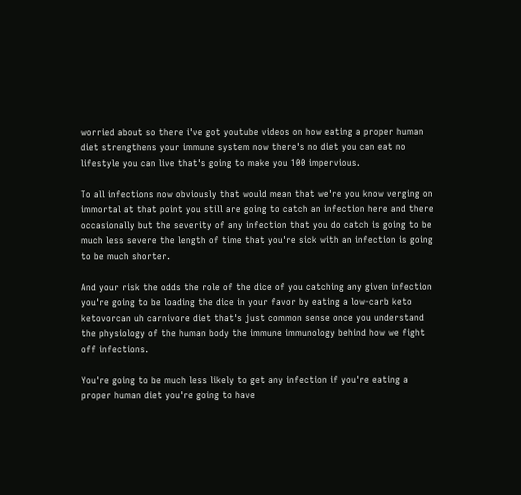worried about so there i've got youtube videos on how eating a proper human diet strengthens your immune system now there's no diet you can eat no lifestyle you can live that's going to make you 100 impervious.

To all infections now obviously that would mean that we're you know verging on immortal at that point you still are going to catch an infection here and there occasionally but the severity of any infection that you do catch is going to be much less severe the length of time that you're sick with an infection is going to be much shorter.

And your risk the odds the role of the dice of you catching any given infection you're going to be loading the dice in your favor by eating a low-carb keto ketovorcan uh carnivore diet that's just common sense once you understand the physiology of the human body the immune immunology behind how we fight off infections.

You're going to be much less likely to get any infection if you're eating a proper human diet you're going to have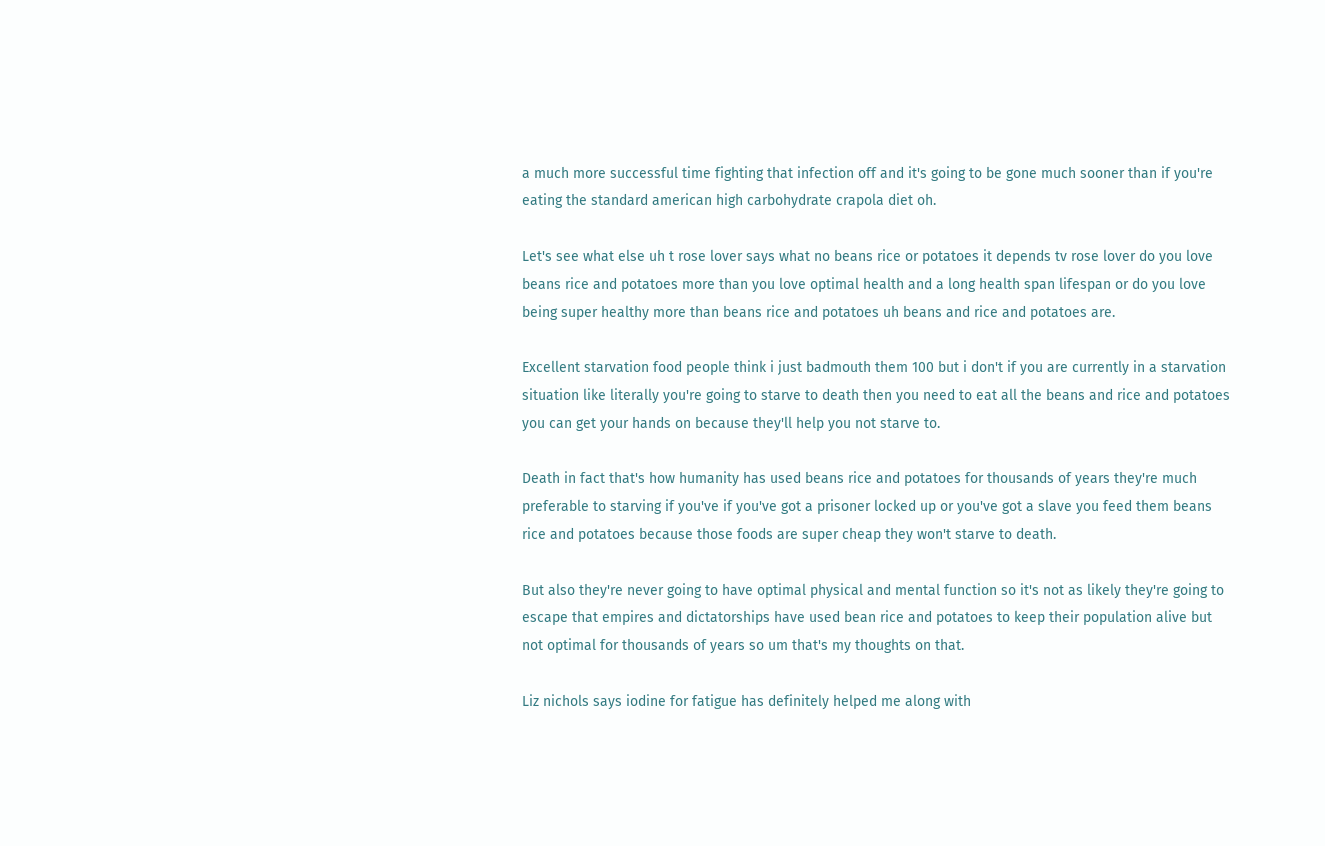a much more successful time fighting that infection off and it's going to be gone much sooner than if you're eating the standard american high carbohydrate crapola diet oh.

Let's see what else uh t rose lover says what no beans rice or potatoes it depends tv rose lover do you love beans rice and potatoes more than you love optimal health and a long health span lifespan or do you love being super healthy more than beans rice and potatoes uh beans and rice and potatoes are.

Excellent starvation food people think i just badmouth them 100 but i don't if you are currently in a starvation situation like literally you're going to starve to death then you need to eat all the beans and rice and potatoes you can get your hands on because they'll help you not starve to.

Death in fact that's how humanity has used beans rice and potatoes for thousands of years they're much preferable to starving if you've if you've got a prisoner locked up or you've got a slave you feed them beans rice and potatoes because those foods are super cheap they won't starve to death.

But also they're never going to have optimal physical and mental function so it's not as likely they're going to escape that empires and dictatorships have used bean rice and potatoes to keep their population alive but not optimal for thousands of years so um that's my thoughts on that.

Liz nichols says iodine for fatigue has definitely helped me along with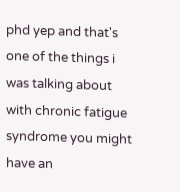phd yep and that's one of the things i was talking about with chronic fatigue syndrome you might have an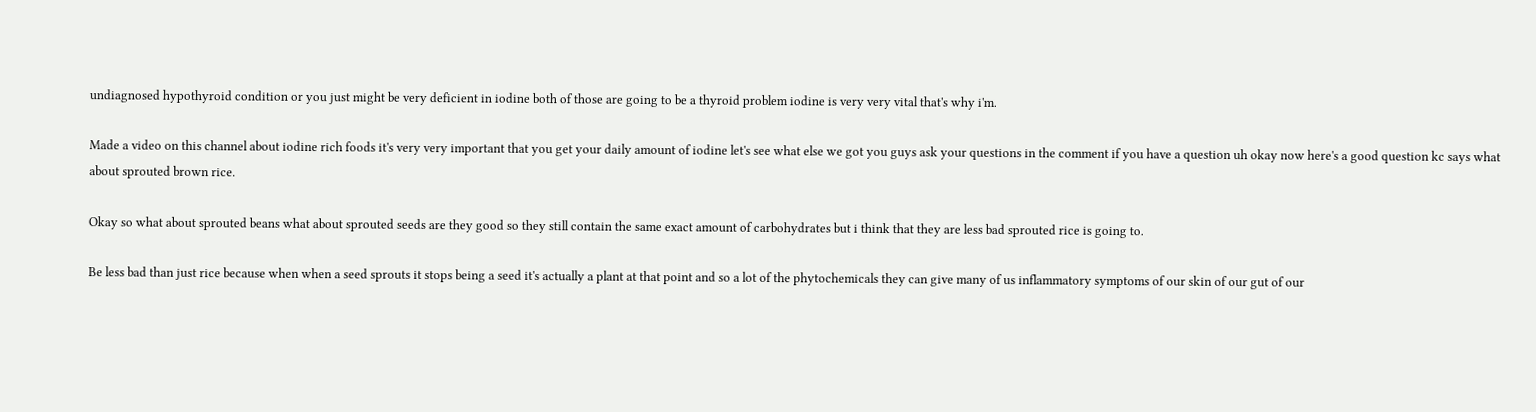undiagnosed hypothyroid condition or you just might be very deficient in iodine both of those are going to be a thyroid problem iodine is very very vital that's why i'm.

Made a video on this channel about iodine rich foods it's very very important that you get your daily amount of iodine let's see what else we got you guys ask your questions in the comment if you have a question uh okay now here's a good question kc says what about sprouted brown rice.

Okay so what about sprouted beans what about sprouted seeds are they good so they still contain the same exact amount of carbohydrates but i think that they are less bad sprouted rice is going to.

Be less bad than just rice because when when a seed sprouts it stops being a seed it's actually a plant at that point and so a lot of the phytochemicals they can give many of us inflammatory symptoms of our skin of our gut of our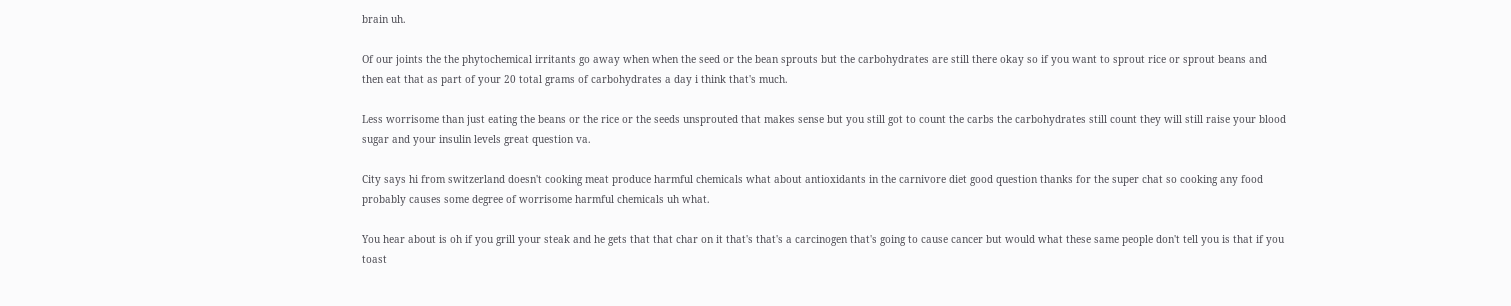brain uh.

Of our joints the the phytochemical irritants go away when when the seed or the bean sprouts but the carbohydrates are still there okay so if you want to sprout rice or sprout beans and then eat that as part of your 20 total grams of carbohydrates a day i think that's much.

Less worrisome than just eating the beans or the rice or the seeds unsprouted that makes sense but you still got to count the carbs the carbohydrates still count they will still raise your blood sugar and your insulin levels great question va.

City says hi from switzerland doesn't cooking meat produce harmful chemicals what about antioxidants in the carnivore diet good question thanks for the super chat so cooking any food probably causes some degree of worrisome harmful chemicals uh what.

You hear about is oh if you grill your steak and he gets that that char on it that's that's a carcinogen that's going to cause cancer but would what these same people don't tell you is that if you toast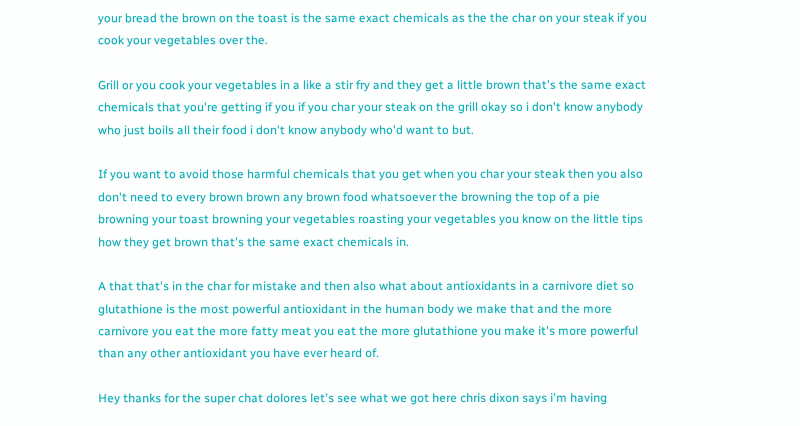your bread the brown on the toast is the same exact chemicals as the the char on your steak if you cook your vegetables over the.

Grill or you cook your vegetables in a like a stir fry and they get a little brown that's the same exact chemicals that you're getting if you if you char your steak on the grill okay so i don't know anybody who just boils all their food i don't know anybody who'd want to but.

If you want to avoid those harmful chemicals that you get when you char your steak then you also don't need to every brown brown any brown food whatsoever the browning the top of a pie browning your toast browning your vegetables roasting your vegetables you know on the little tips how they get brown that's the same exact chemicals in.

A that that's in the char for mistake and then also what about antioxidants in a carnivore diet so glutathione is the most powerful antioxidant in the human body we make that and the more carnivore you eat the more fatty meat you eat the more glutathione you make it's more powerful than any other antioxidant you have ever heard of.

Hey thanks for the super chat dolores let's see what we got here chris dixon says i'm having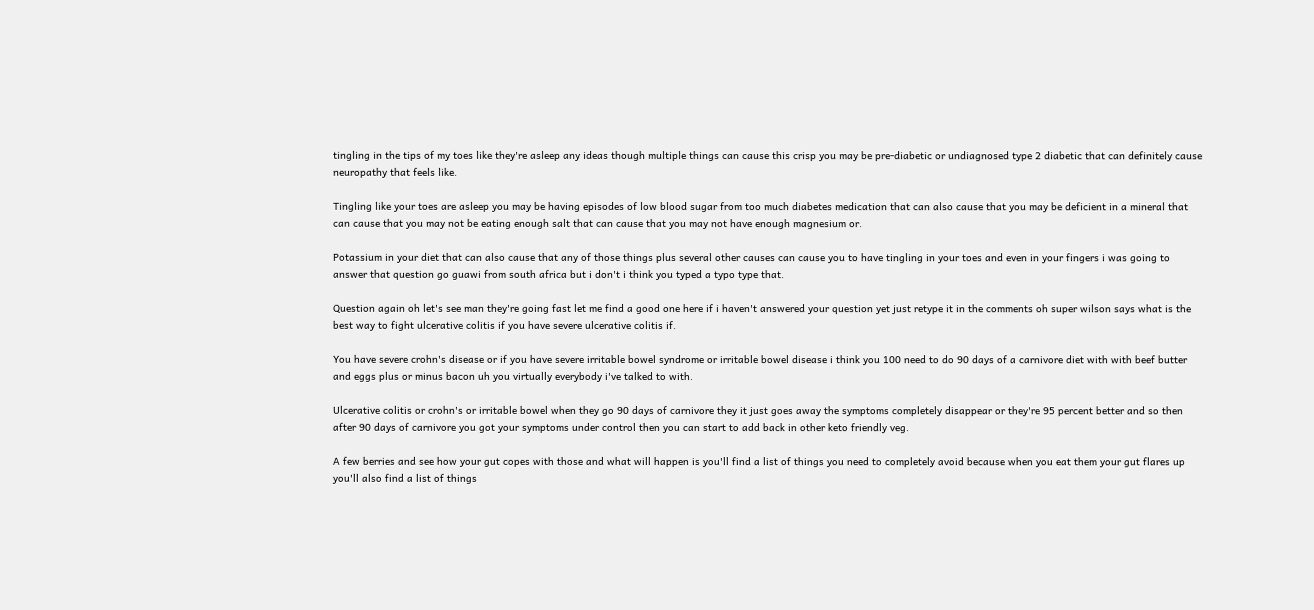tingling in the tips of my toes like they're asleep any ideas though multiple things can cause this crisp you may be pre-diabetic or undiagnosed type 2 diabetic that can definitely cause neuropathy that feels like.

Tingling like your toes are asleep you may be having episodes of low blood sugar from too much diabetes medication that can also cause that you may be deficient in a mineral that can cause that you may not be eating enough salt that can cause that you may not have enough magnesium or.

Potassium in your diet that can also cause that any of those things plus several other causes can cause you to have tingling in your toes and even in your fingers i was going to answer that question go guawi from south africa but i don't i think you typed a typo type that.

Question again oh let's see man they're going fast let me find a good one here if i haven't answered your question yet just retype it in the comments oh super wilson says what is the best way to fight ulcerative colitis if you have severe ulcerative colitis if.

You have severe crohn's disease or if you have severe irritable bowel syndrome or irritable bowel disease i think you 100 need to do 90 days of a carnivore diet with with beef butter and eggs plus or minus bacon uh you virtually everybody i've talked to with.

Ulcerative colitis or crohn's or irritable bowel when they go 90 days of carnivore they it just goes away the symptoms completely disappear or they're 95 percent better and so then after 90 days of carnivore you got your symptoms under control then you can start to add back in other keto friendly veg.

A few berries and see how your gut copes with those and what will happen is you'll find a list of things you need to completely avoid because when you eat them your gut flares up you'll also find a list of things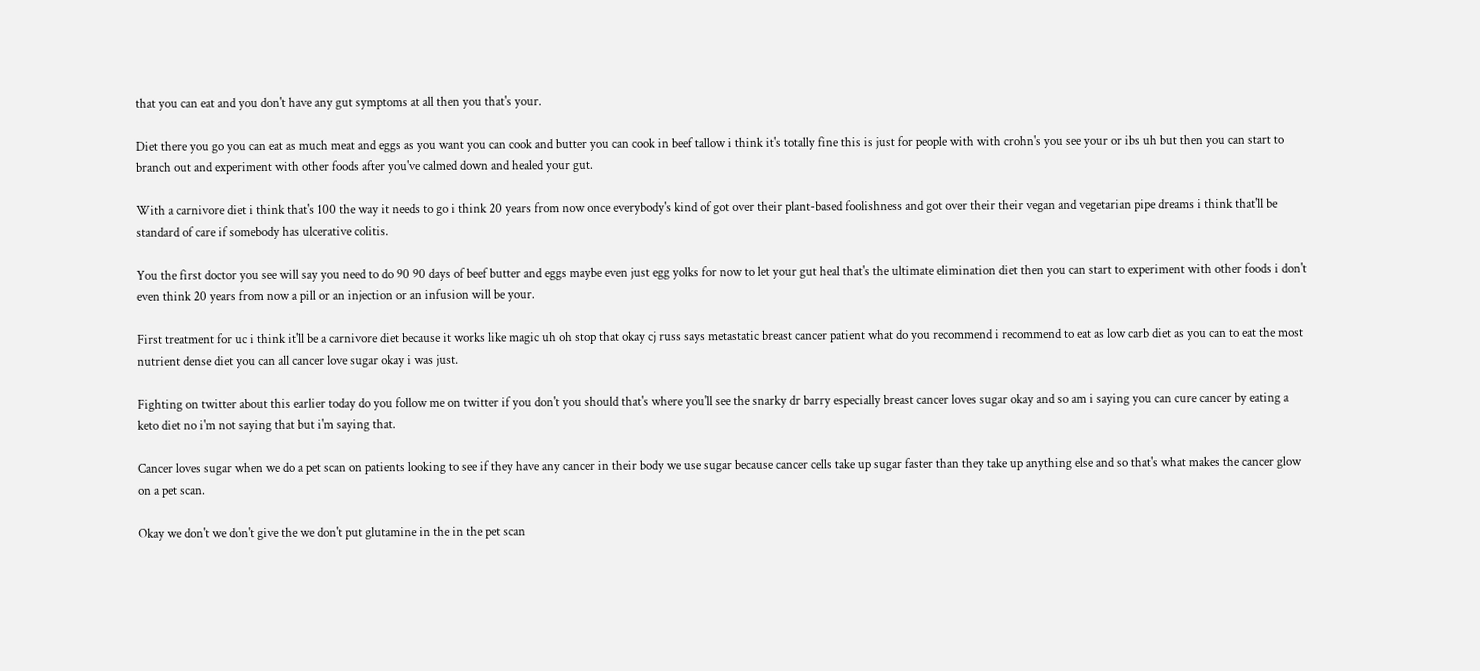that you can eat and you don't have any gut symptoms at all then you that's your.

Diet there you go you can eat as much meat and eggs as you want you can cook and butter you can cook in beef tallow i think it's totally fine this is just for people with with crohn's you see your or ibs uh but then you can start to branch out and experiment with other foods after you've calmed down and healed your gut.

With a carnivore diet i think that's 100 the way it needs to go i think 20 years from now once everybody's kind of got over their plant-based foolishness and got over their their vegan and vegetarian pipe dreams i think that'll be standard of care if somebody has ulcerative colitis.

You the first doctor you see will say you need to do 90 90 days of beef butter and eggs maybe even just egg yolks for now to let your gut heal that's the ultimate elimination diet then you can start to experiment with other foods i don't even think 20 years from now a pill or an injection or an infusion will be your.

First treatment for uc i think it'll be a carnivore diet because it works like magic uh oh stop that okay cj russ says metastatic breast cancer patient what do you recommend i recommend to eat as low carb diet as you can to eat the most nutrient dense diet you can all cancer love sugar okay i was just.

Fighting on twitter about this earlier today do you follow me on twitter if you don't you should that's where you'll see the snarky dr barry especially breast cancer loves sugar okay and so am i saying you can cure cancer by eating a keto diet no i'm not saying that but i'm saying that.

Cancer loves sugar when we do a pet scan on patients looking to see if they have any cancer in their body we use sugar because cancer cells take up sugar faster than they take up anything else and so that's what makes the cancer glow on a pet scan.

Okay we don't we don't give the we don't put glutamine in the in the pet scan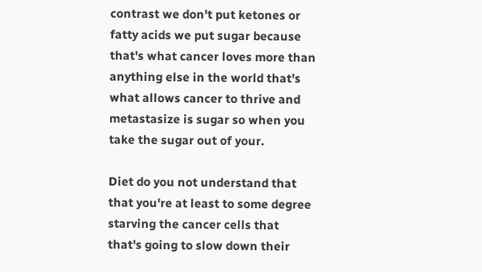contrast we don't put ketones or fatty acids we put sugar because that's what cancer loves more than anything else in the world that's what allows cancer to thrive and metastasize is sugar so when you take the sugar out of your.

Diet do you not understand that that you're at least to some degree starving the cancer cells that that's going to slow down their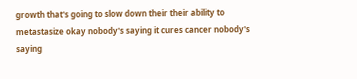growth that's going to slow down their their ability to metastasize okay nobody's saying it cures cancer nobody's saying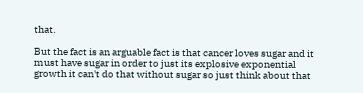that.

But the fact is an arguable fact is that cancer loves sugar and it must have sugar in order to just its explosive exponential growth it can't do that without sugar so just think about that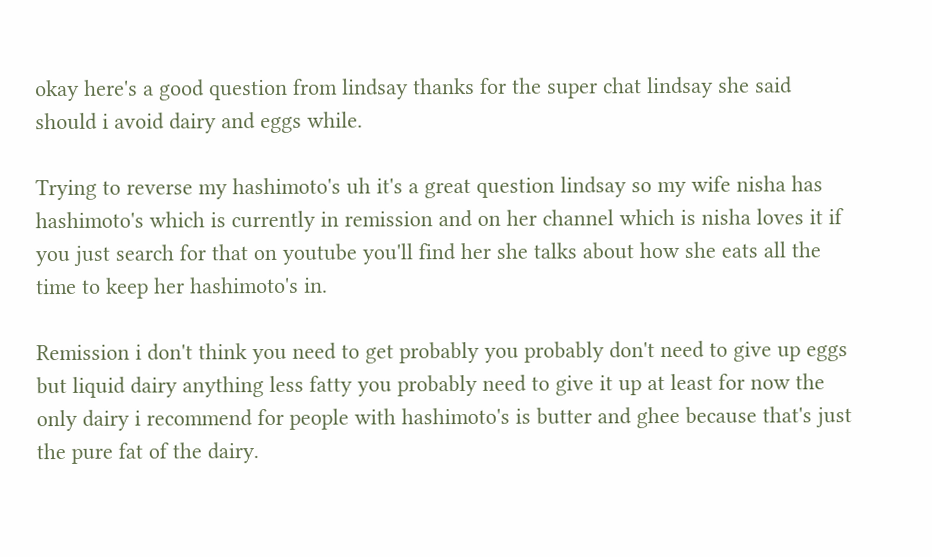okay here's a good question from lindsay thanks for the super chat lindsay she said should i avoid dairy and eggs while.

Trying to reverse my hashimoto's uh it's a great question lindsay so my wife nisha has hashimoto's which is currently in remission and on her channel which is nisha loves it if you just search for that on youtube you'll find her she talks about how she eats all the time to keep her hashimoto's in.

Remission i don't think you need to get probably you probably don't need to give up eggs but liquid dairy anything less fatty you probably need to give it up at least for now the only dairy i recommend for people with hashimoto's is butter and ghee because that's just the pure fat of the dairy.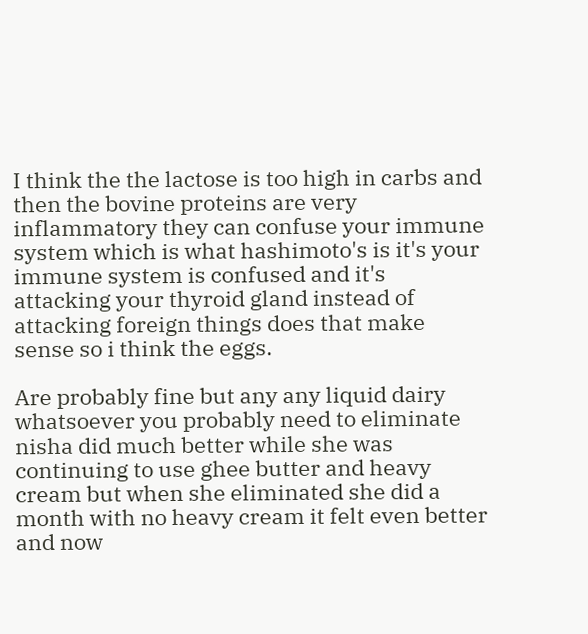I think the the lactose is too high in carbs and then the bovine proteins are very inflammatory they can confuse your immune system which is what hashimoto's is it's your immune system is confused and it's attacking your thyroid gland instead of attacking foreign things does that make sense so i think the eggs.

Are probably fine but any any liquid dairy whatsoever you probably need to eliminate nisha did much better while she was continuing to use ghee butter and heavy cream but when she eliminated she did a month with no heavy cream it felt even better and now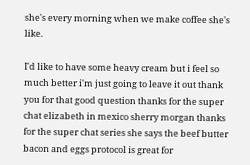she's every morning when we make coffee she's like.

I'd like to have some heavy cream but i feel so much better i'm just going to leave it out thank you for that good question thanks for the super chat elizabeth in mexico sherry morgan thanks for the super chat series she says the beef butter bacon and eggs protocol is great for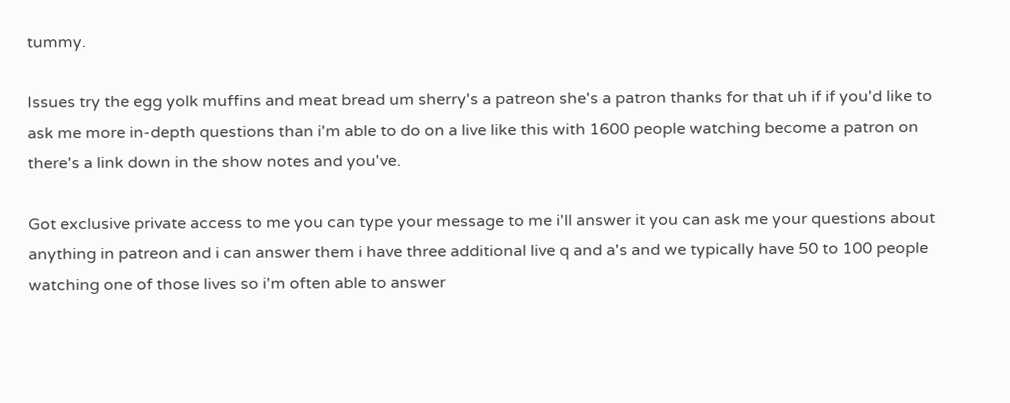tummy.

Issues try the egg yolk muffins and meat bread um sherry's a patreon she's a patron thanks for that uh if if you'd like to ask me more in-depth questions than i'm able to do on a live like this with 1600 people watching become a patron on there's a link down in the show notes and you've.

Got exclusive private access to me you can type your message to me i'll answer it you can ask me your questions about anything in patreon and i can answer them i have three additional live q and a's and we typically have 50 to 100 people watching one of those lives so i'm often able to answer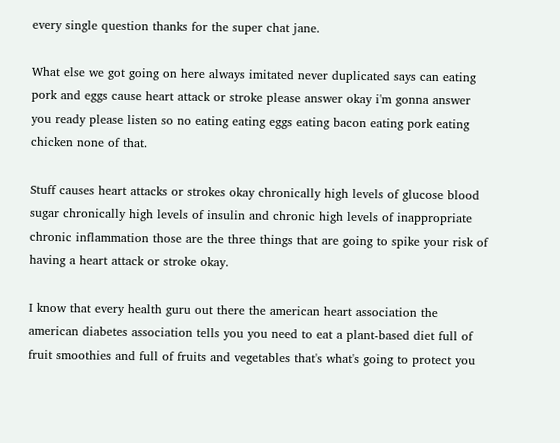every single question thanks for the super chat jane.

What else we got going on here always imitated never duplicated says can eating pork and eggs cause heart attack or stroke please answer okay i'm gonna answer you ready please listen so no eating eating eggs eating bacon eating pork eating chicken none of that.

Stuff causes heart attacks or strokes okay chronically high levels of glucose blood sugar chronically high levels of insulin and chronic high levels of inappropriate chronic inflammation those are the three things that are going to spike your risk of having a heart attack or stroke okay.

I know that every health guru out there the american heart association the american diabetes association tells you you need to eat a plant-based diet full of fruit smoothies and full of fruits and vegetables that's what's going to protect you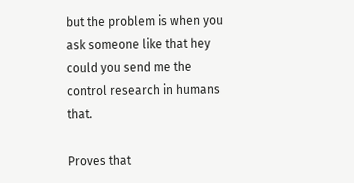but the problem is when you ask someone like that hey could you send me the control research in humans that.

Proves that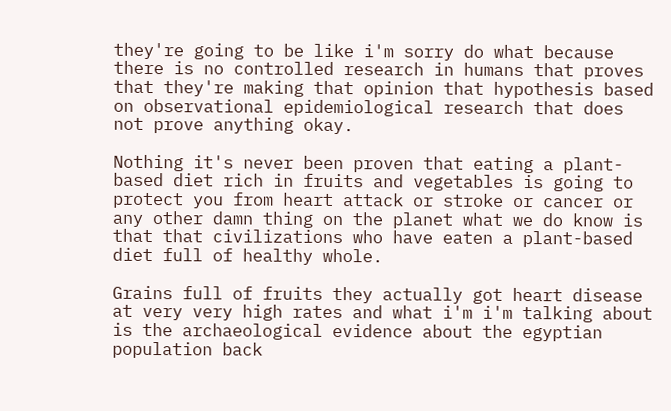they're going to be like i'm sorry do what because there is no controlled research in humans that proves that they're making that opinion that hypothesis based on observational epidemiological research that does not prove anything okay.

Nothing it's never been proven that eating a plant-based diet rich in fruits and vegetables is going to protect you from heart attack or stroke or cancer or any other damn thing on the planet what we do know is that that civilizations who have eaten a plant-based diet full of healthy whole.

Grains full of fruits they actually got heart disease at very very high rates and what i'm i'm talking about is the archaeological evidence about the egyptian population back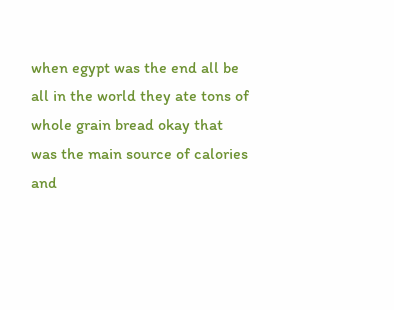when egypt was the end all be all in the world they ate tons of whole grain bread okay that was the main source of calories and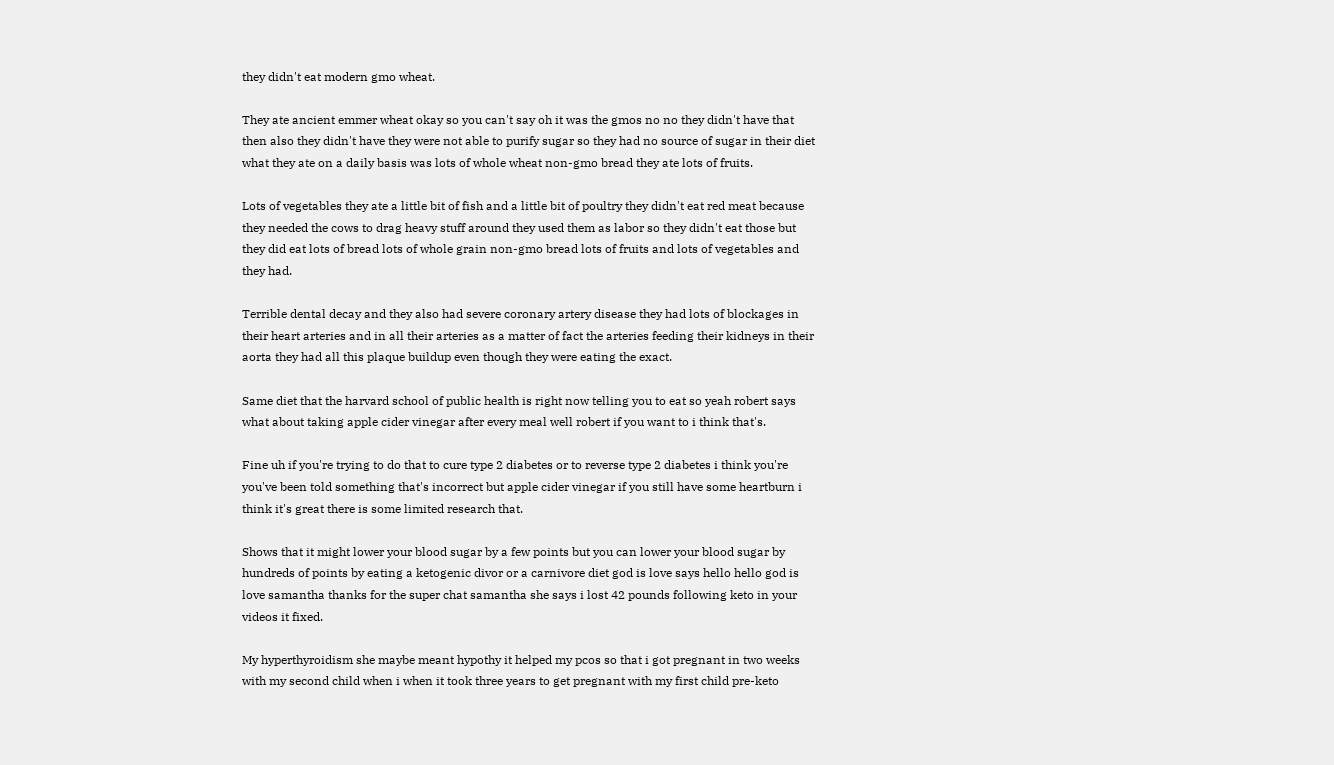they didn't eat modern gmo wheat.

They ate ancient emmer wheat okay so you can't say oh it was the gmos no no they didn't have that then also they didn't have they were not able to purify sugar so they had no source of sugar in their diet what they ate on a daily basis was lots of whole wheat non-gmo bread they ate lots of fruits.

Lots of vegetables they ate a little bit of fish and a little bit of poultry they didn't eat red meat because they needed the cows to drag heavy stuff around they used them as labor so they didn't eat those but they did eat lots of bread lots of whole grain non-gmo bread lots of fruits and lots of vegetables and they had.

Terrible dental decay and they also had severe coronary artery disease they had lots of blockages in their heart arteries and in all their arteries as a matter of fact the arteries feeding their kidneys in their aorta they had all this plaque buildup even though they were eating the exact.

Same diet that the harvard school of public health is right now telling you to eat so yeah robert says what about taking apple cider vinegar after every meal well robert if you want to i think that's.

Fine uh if you're trying to do that to cure type 2 diabetes or to reverse type 2 diabetes i think you're you've been told something that's incorrect but apple cider vinegar if you still have some heartburn i think it's great there is some limited research that.

Shows that it might lower your blood sugar by a few points but you can lower your blood sugar by hundreds of points by eating a ketogenic divor or a carnivore diet god is love says hello hello god is love samantha thanks for the super chat samantha she says i lost 42 pounds following keto in your videos it fixed.

My hyperthyroidism she maybe meant hypothy it helped my pcos so that i got pregnant in two weeks with my second child when i when it took three years to get pregnant with my first child pre-keto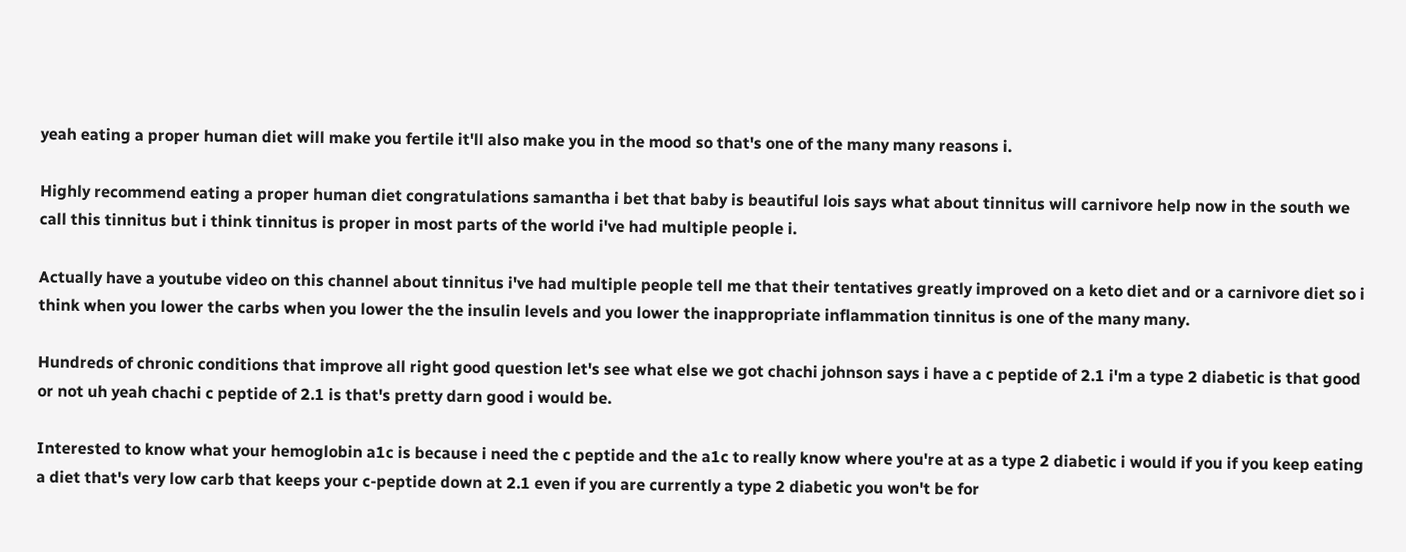yeah eating a proper human diet will make you fertile it'll also make you in the mood so that's one of the many many reasons i.

Highly recommend eating a proper human diet congratulations samantha i bet that baby is beautiful lois says what about tinnitus will carnivore help now in the south we call this tinnitus but i think tinnitus is proper in most parts of the world i've had multiple people i.

Actually have a youtube video on this channel about tinnitus i've had multiple people tell me that their tentatives greatly improved on a keto diet and or a carnivore diet so i think when you lower the carbs when you lower the the insulin levels and you lower the inappropriate inflammation tinnitus is one of the many many.

Hundreds of chronic conditions that improve all right good question let's see what else we got chachi johnson says i have a c peptide of 2.1 i'm a type 2 diabetic is that good or not uh yeah chachi c peptide of 2.1 is that's pretty darn good i would be.

Interested to know what your hemoglobin a1c is because i need the c peptide and the a1c to really know where you're at as a type 2 diabetic i would if you if you keep eating a diet that's very low carb that keeps your c-peptide down at 2.1 even if you are currently a type 2 diabetic you won't be for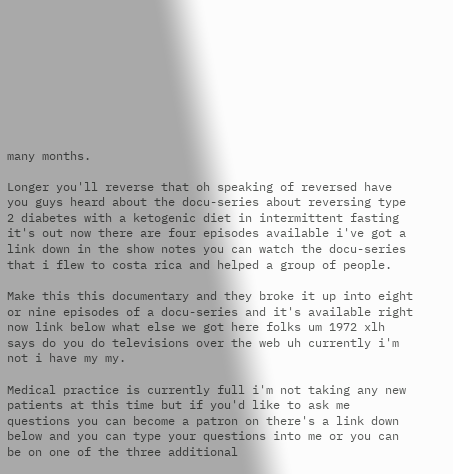many months.

Longer you'll reverse that oh speaking of reversed have you guys heard about the docu-series about reversing type 2 diabetes with a ketogenic diet in intermittent fasting it's out now there are four episodes available i've got a link down in the show notes you can watch the docu-series that i flew to costa rica and helped a group of people.

Make this this documentary and they broke it up into eight or nine episodes of a docu-series and it's available right now link below what else we got here folks um 1972 xlh says do you do televisions over the web uh currently i'm not i have my my.

Medical practice is currently full i'm not taking any new patients at this time but if you'd like to ask me questions you can become a patron on there's a link down below and you can type your questions into me or you can be on one of the three additional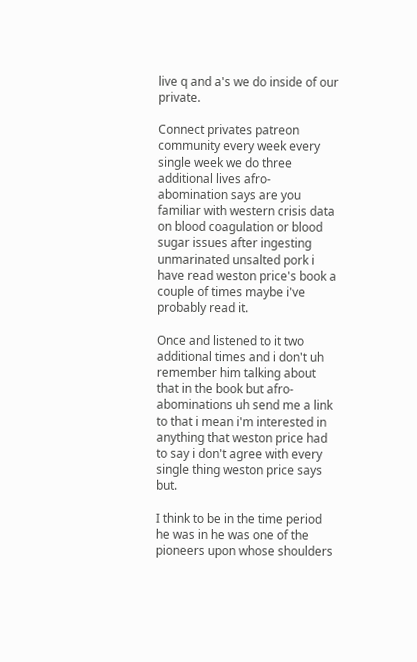live q and a's we do inside of our private.

Connect privates patreon community every week every single week we do three additional lives afro-abomination says are you familiar with western crisis data on blood coagulation or blood sugar issues after ingesting unmarinated unsalted pork i have read weston price's book a couple of times maybe i've probably read it.

Once and listened to it two additional times and i don't uh remember him talking about that in the book but afro-abominations uh send me a link to that i mean i'm interested in anything that weston price had to say i don't agree with every single thing weston price says but.

I think to be in the time period he was in he was one of the pioneers upon whose shoulders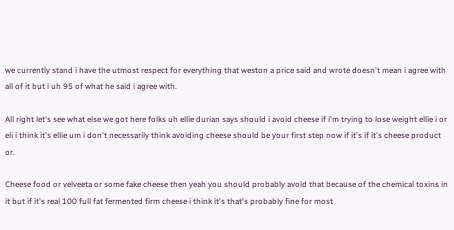we currently stand i have the utmost respect for everything that weston a price said and wrote doesn't mean i agree with all of it but i uh 95 of what he said i agree with.

All right let's see what else we got here folks uh ellie durian says should i avoid cheese if i'm trying to lose weight ellie i or eli i think it's ellie um i don't necessarily think avoiding cheese should be your first step now if it's if it's cheese product or.

Cheese food or velveeta or some fake cheese then yeah you should probably avoid that because of the chemical toxins in it but if it's real 100 full fat fermented firm cheese i think it's that's probably fine for most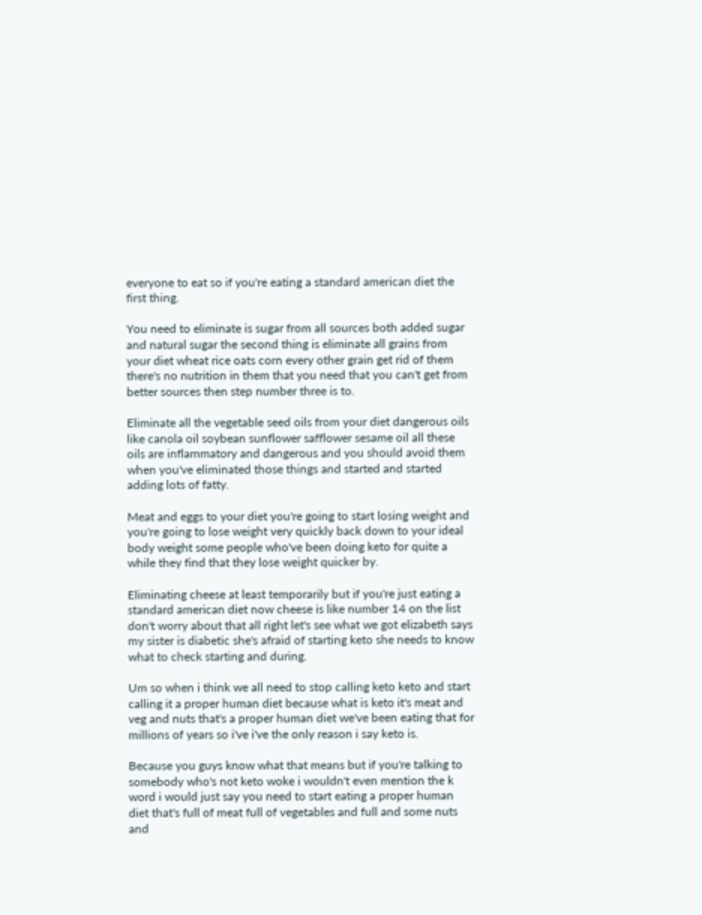everyone to eat so if you're eating a standard american diet the first thing.

You need to eliminate is sugar from all sources both added sugar and natural sugar the second thing is eliminate all grains from your diet wheat rice oats corn every other grain get rid of them there's no nutrition in them that you need that you can't get from better sources then step number three is to.

Eliminate all the vegetable seed oils from your diet dangerous oils like canola oil soybean sunflower safflower sesame oil all these oils are inflammatory and dangerous and you should avoid them when you've eliminated those things and started and started adding lots of fatty.

Meat and eggs to your diet you're going to start losing weight and you're going to lose weight very quickly back down to your ideal body weight some people who've been doing keto for quite a while they find that they lose weight quicker by.

Eliminating cheese at least temporarily but if you're just eating a standard american diet now cheese is like number 14 on the list don't worry about that all right let's see what we got elizabeth says my sister is diabetic she's afraid of starting keto she needs to know what to check starting and during.

Um so when i think we all need to stop calling keto keto and start calling it a proper human diet because what is keto it's meat and veg and nuts that's a proper human diet we've been eating that for millions of years so i've i've the only reason i say keto is.

Because you guys know what that means but if you're talking to somebody who's not keto woke i wouldn't even mention the k word i would just say you need to start eating a proper human diet that's full of meat full of vegetables and full and some nuts and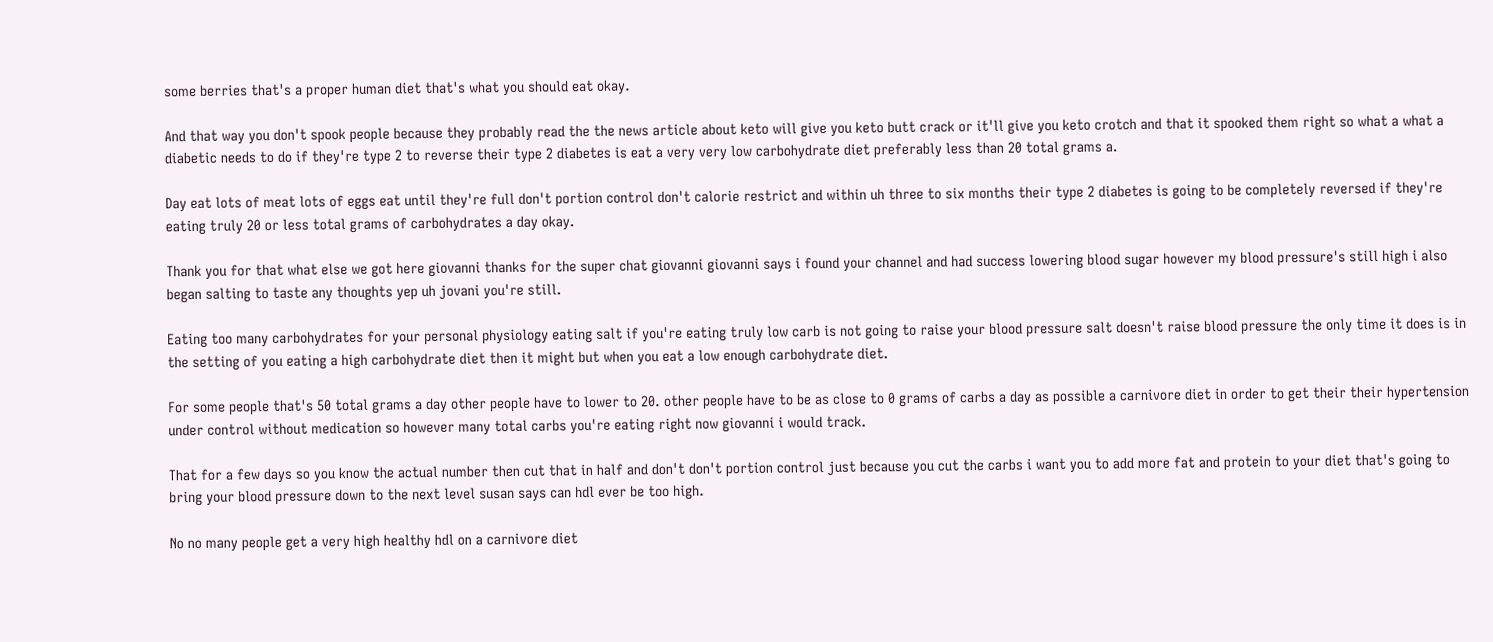some berries that's a proper human diet that's what you should eat okay.

And that way you don't spook people because they probably read the the news article about keto will give you keto butt crack or it'll give you keto crotch and that it spooked them right so what a what a diabetic needs to do if they're type 2 to reverse their type 2 diabetes is eat a very very low carbohydrate diet preferably less than 20 total grams a.

Day eat lots of meat lots of eggs eat until they're full don't portion control don't calorie restrict and within uh three to six months their type 2 diabetes is going to be completely reversed if they're eating truly 20 or less total grams of carbohydrates a day okay.

Thank you for that what else we got here giovanni thanks for the super chat giovanni giovanni says i found your channel and had success lowering blood sugar however my blood pressure's still high i also began salting to taste any thoughts yep uh jovani you're still.

Eating too many carbohydrates for your personal physiology eating salt if you're eating truly low carb is not going to raise your blood pressure salt doesn't raise blood pressure the only time it does is in the setting of you eating a high carbohydrate diet then it might but when you eat a low enough carbohydrate diet.

For some people that's 50 total grams a day other people have to lower to 20. other people have to be as close to 0 grams of carbs a day as possible a carnivore diet in order to get their their hypertension under control without medication so however many total carbs you're eating right now giovanni i would track.

That for a few days so you know the actual number then cut that in half and don't don't portion control just because you cut the carbs i want you to add more fat and protein to your diet that's going to bring your blood pressure down to the next level susan says can hdl ever be too high.

No no many people get a very high healthy hdl on a carnivore diet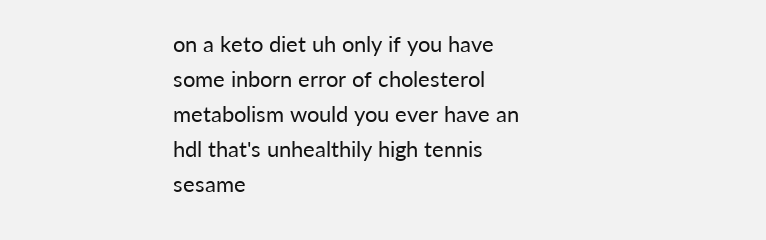on a keto diet uh only if you have some inborn error of cholesterol metabolism would you ever have an hdl that's unhealthily high tennis sesame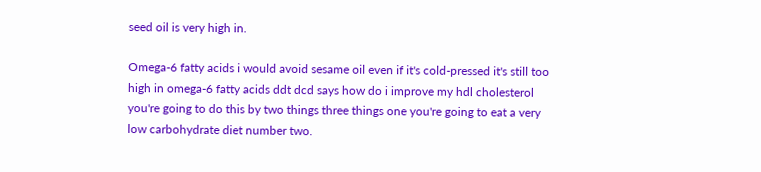seed oil is very high in.

Omega-6 fatty acids i would avoid sesame oil even if it's cold-pressed it's still too high in omega-6 fatty acids ddt dcd says how do i improve my hdl cholesterol you're going to do this by two things three things one you're going to eat a very low carbohydrate diet number two.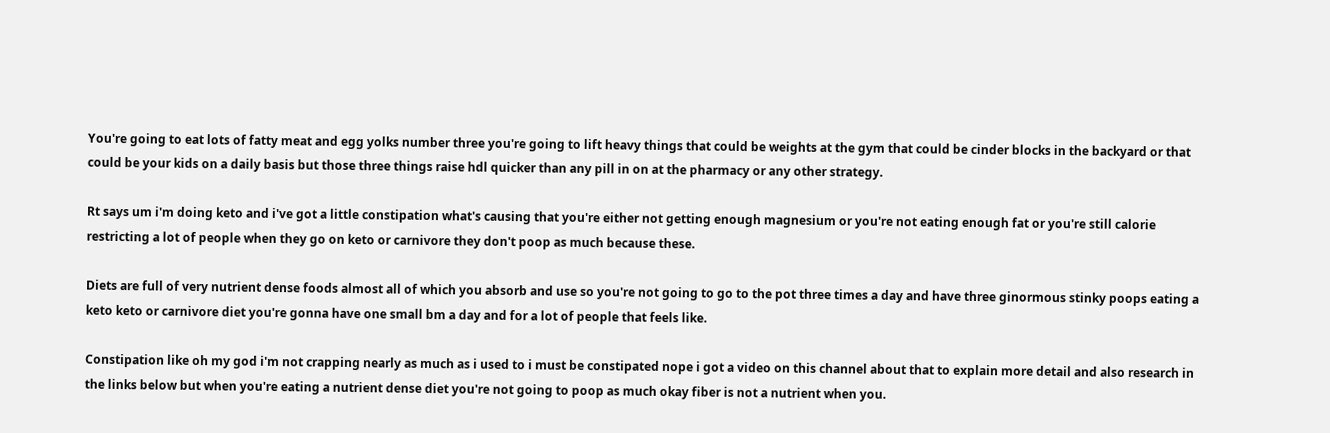You're going to eat lots of fatty meat and egg yolks number three you're going to lift heavy things that could be weights at the gym that could be cinder blocks in the backyard or that could be your kids on a daily basis but those three things raise hdl quicker than any pill in on at the pharmacy or any other strategy.

Rt says um i'm doing keto and i've got a little constipation what's causing that you're either not getting enough magnesium or you're not eating enough fat or you're still calorie restricting a lot of people when they go on keto or carnivore they don't poop as much because these.

Diets are full of very nutrient dense foods almost all of which you absorb and use so you're not going to go to the pot three times a day and have three ginormous stinky poops eating a keto keto or carnivore diet you're gonna have one small bm a day and for a lot of people that feels like.

Constipation like oh my god i'm not crapping nearly as much as i used to i must be constipated nope i got a video on this channel about that to explain more detail and also research in the links below but when you're eating a nutrient dense diet you're not going to poop as much okay fiber is not a nutrient when you.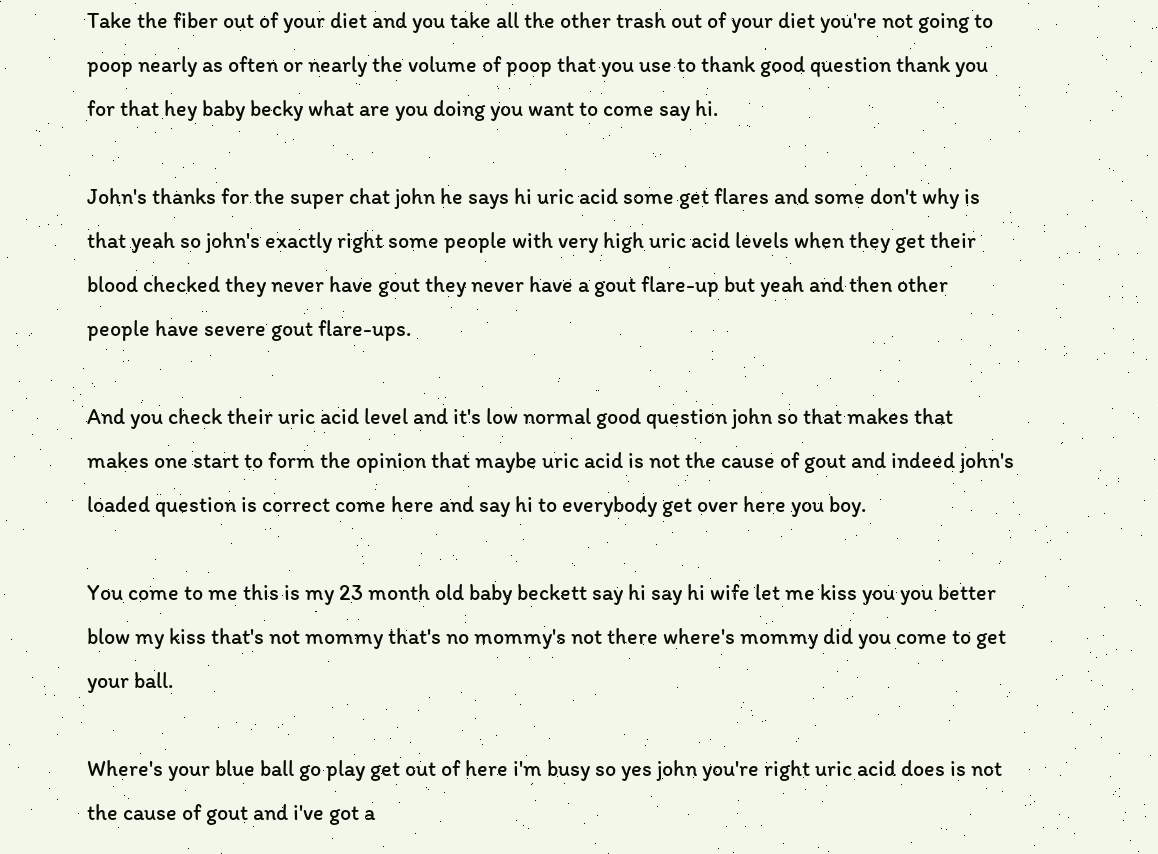Take the fiber out of your diet and you take all the other trash out of your diet you're not going to poop nearly as often or nearly the volume of poop that you use to thank good question thank you for that hey baby becky what are you doing you want to come say hi.

John's thanks for the super chat john he says hi uric acid some get flares and some don't why is that yeah so john's exactly right some people with very high uric acid levels when they get their blood checked they never have gout they never have a gout flare-up but yeah and then other people have severe gout flare-ups.

And you check their uric acid level and it's low normal good question john so that makes that makes one start to form the opinion that maybe uric acid is not the cause of gout and indeed john's loaded question is correct come here and say hi to everybody get over here you boy.

You come to me this is my 23 month old baby beckett say hi say hi wife let me kiss you you better blow my kiss that's not mommy that's no mommy's not there where's mommy did you come to get your ball.

Where's your blue ball go play get out of here i'm busy so yes john you're right uric acid does is not the cause of gout and i've got a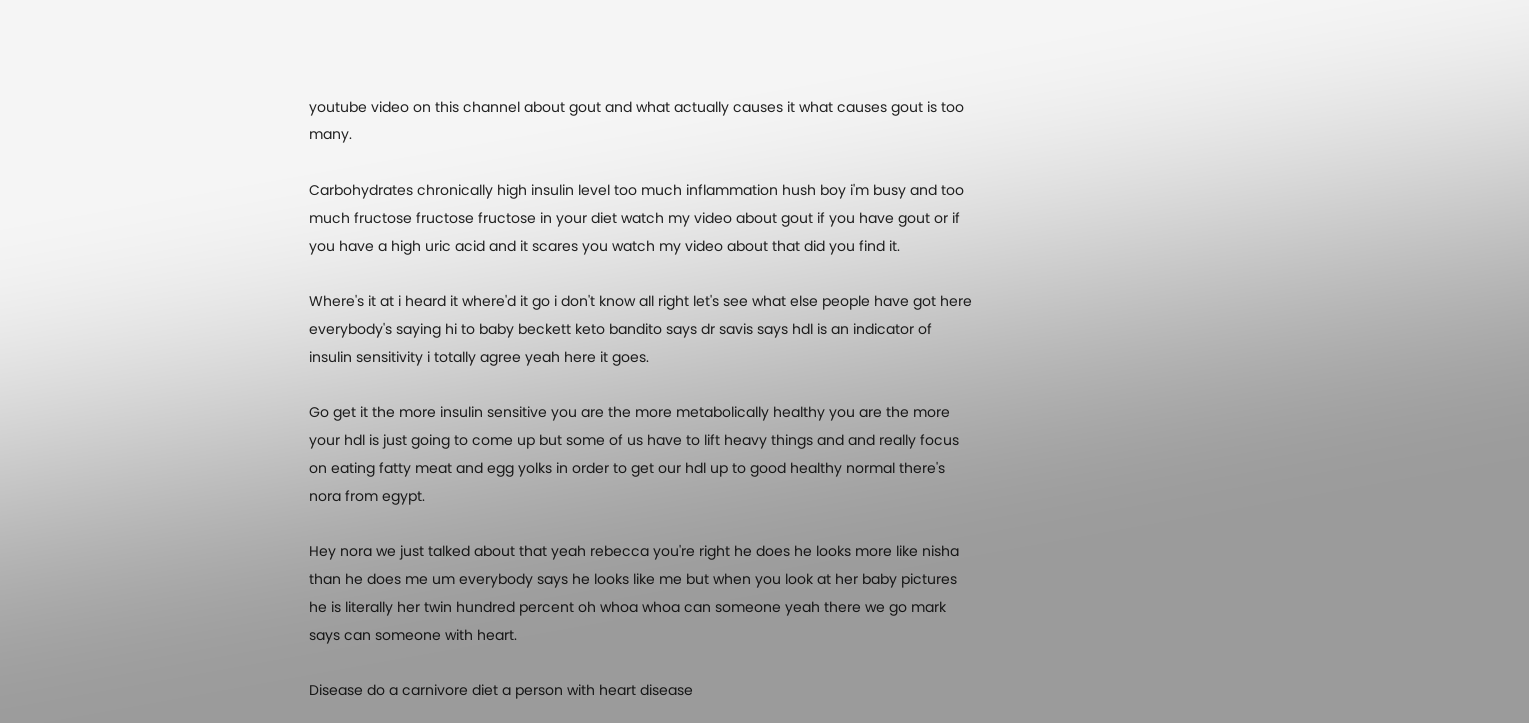youtube video on this channel about gout and what actually causes it what causes gout is too many.

Carbohydrates chronically high insulin level too much inflammation hush boy i'm busy and too much fructose fructose fructose in your diet watch my video about gout if you have gout or if you have a high uric acid and it scares you watch my video about that did you find it.

Where's it at i heard it where'd it go i don't know all right let's see what else people have got here everybody's saying hi to baby beckett keto bandito says dr savis says hdl is an indicator of insulin sensitivity i totally agree yeah here it goes.

Go get it the more insulin sensitive you are the more metabolically healthy you are the more your hdl is just going to come up but some of us have to lift heavy things and and really focus on eating fatty meat and egg yolks in order to get our hdl up to good healthy normal there's nora from egypt.

Hey nora we just talked about that yeah rebecca you're right he does he looks more like nisha than he does me um everybody says he looks like me but when you look at her baby pictures he is literally her twin hundred percent oh whoa whoa can someone yeah there we go mark says can someone with heart.

Disease do a carnivore diet a person with heart disease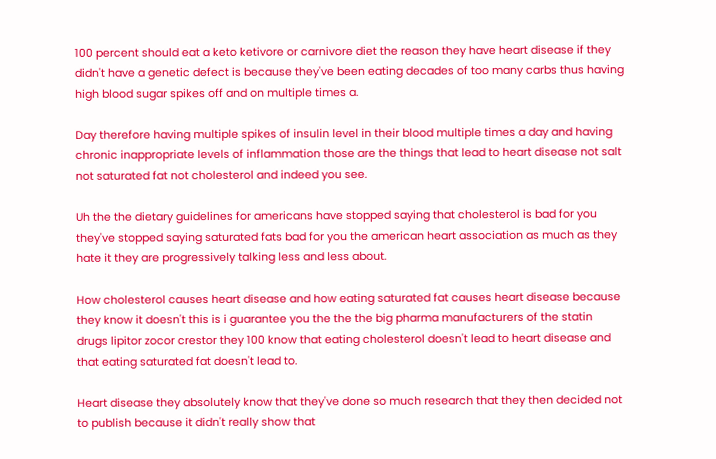100 percent should eat a keto ketivore or carnivore diet the reason they have heart disease if they didn't have a genetic defect is because they've been eating decades of too many carbs thus having high blood sugar spikes off and on multiple times a.

Day therefore having multiple spikes of insulin level in their blood multiple times a day and having chronic inappropriate levels of inflammation those are the things that lead to heart disease not salt not saturated fat not cholesterol and indeed you see.

Uh the the dietary guidelines for americans have stopped saying that cholesterol is bad for you they've stopped saying saturated fats bad for you the american heart association as much as they hate it they are progressively talking less and less about.

How cholesterol causes heart disease and how eating saturated fat causes heart disease because they know it doesn't this is i guarantee you the the the big pharma manufacturers of the statin drugs lipitor zocor crestor they 100 know that eating cholesterol doesn't lead to heart disease and that eating saturated fat doesn't lead to.

Heart disease they absolutely know that they've done so much research that they then decided not to publish because it didn't really show that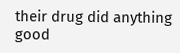their drug did anything good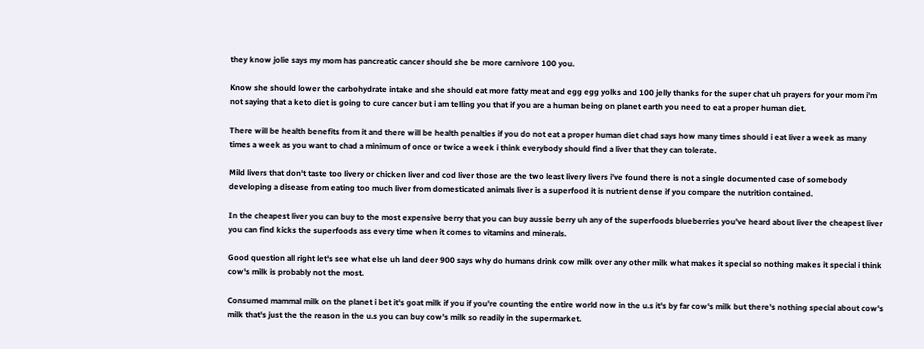they know jolie says my mom has pancreatic cancer should she be more carnivore 100 you.

Know she should lower the carbohydrate intake and she should eat more fatty meat and egg egg yolks and 100 jelly thanks for the super chat uh prayers for your mom i'm not saying that a keto diet is going to cure cancer but i am telling you that if you are a human being on planet earth you need to eat a proper human diet.

There will be health benefits from it and there will be health penalties if you do not eat a proper human diet chad says how many times should i eat liver a week as many times a week as you want to chad a minimum of once or twice a week i think everybody should find a liver that they can tolerate.

Mild livers that don't taste too livery or chicken liver and cod liver those are the two least livery livers i've found there is not a single documented case of somebody developing a disease from eating too much liver from domesticated animals liver is a superfood it is nutrient dense if you compare the nutrition contained.

In the cheapest liver you can buy to the most expensive berry that you can buy aussie berry uh any of the superfoods blueberries you've heard about liver the cheapest liver you can find kicks the superfoods ass every time when it comes to vitamins and minerals.

Good question all right let's see what else uh land deer 900 says why do humans drink cow milk over any other milk what makes it special so nothing makes it special i think cow's milk is probably not the most.

Consumed mammal milk on the planet i bet it's goat milk if you if you're counting the entire world now in the u.s it's by far cow's milk but there's nothing special about cow's milk that's just the the reason in the u.s you can buy cow's milk so readily in the supermarket.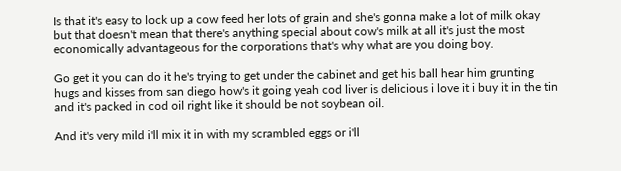Is that it's easy to lock up a cow feed her lots of grain and she's gonna make a lot of milk okay but that doesn't mean that there's anything special about cow's milk at all it's just the most economically advantageous for the corporations that's why what are you doing boy.

Go get it you can do it he's trying to get under the cabinet and get his ball hear him grunting hugs and kisses from san diego how's it going yeah cod liver is delicious i love it i buy it in the tin and it's packed in cod oil right like it should be not soybean oil.

And it's very mild i'll mix it in with my scrambled eggs or i'll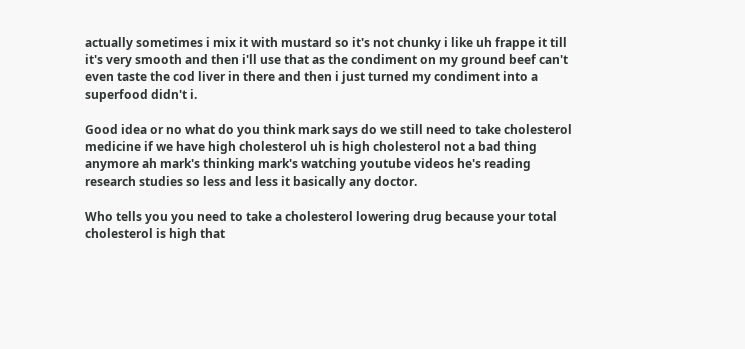actually sometimes i mix it with mustard so it's not chunky i like uh frappe it till it's very smooth and then i'll use that as the condiment on my ground beef can't even taste the cod liver in there and then i just turned my condiment into a superfood didn't i.

Good idea or no what do you think mark says do we still need to take cholesterol medicine if we have high cholesterol uh is high cholesterol not a bad thing anymore ah mark's thinking mark's watching youtube videos he's reading research studies so less and less it basically any doctor.

Who tells you you need to take a cholesterol lowering drug because your total cholesterol is high that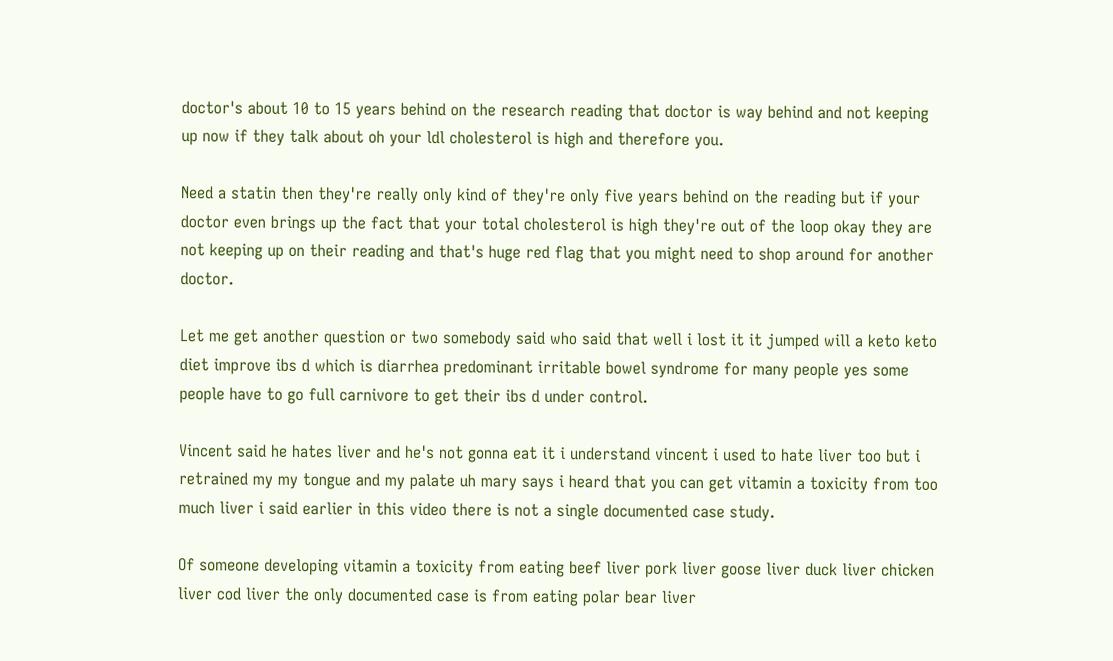doctor's about 10 to 15 years behind on the research reading that doctor is way behind and not keeping up now if they talk about oh your ldl cholesterol is high and therefore you.

Need a statin then they're really only kind of they're only five years behind on the reading but if your doctor even brings up the fact that your total cholesterol is high they're out of the loop okay they are not keeping up on their reading and that's huge red flag that you might need to shop around for another doctor.

Let me get another question or two somebody said who said that well i lost it it jumped will a keto keto diet improve ibs d which is diarrhea predominant irritable bowel syndrome for many people yes some people have to go full carnivore to get their ibs d under control.

Vincent said he hates liver and he's not gonna eat it i understand vincent i used to hate liver too but i retrained my my tongue and my palate uh mary says i heard that you can get vitamin a toxicity from too much liver i said earlier in this video there is not a single documented case study.

Of someone developing vitamin a toxicity from eating beef liver pork liver goose liver duck liver chicken liver cod liver the only documented case is from eating polar bear liver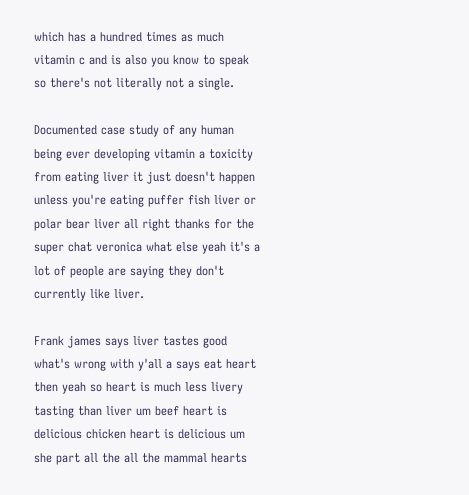which has a hundred times as much vitamin c and is also you know to speak so there's not literally not a single.

Documented case study of any human being ever developing vitamin a toxicity from eating liver it just doesn't happen unless you're eating puffer fish liver or polar bear liver all right thanks for the super chat veronica what else yeah it's a lot of people are saying they don't currently like liver.

Frank james says liver tastes good what's wrong with y'all a says eat heart then yeah so heart is much less livery tasting than liver um beef heart is delicious chicken heart is delicious um she part all the all the mammal hearts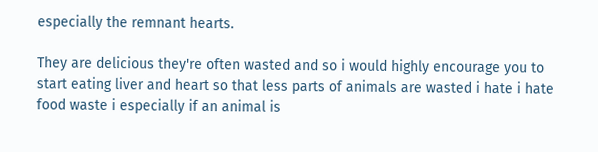especially the remnant hearts.

They are delicious they're often wasted and so i would highly encourage you to start eating liver and heart so that less parts of animals are wasted i hate i hate food waste i especially if an animal is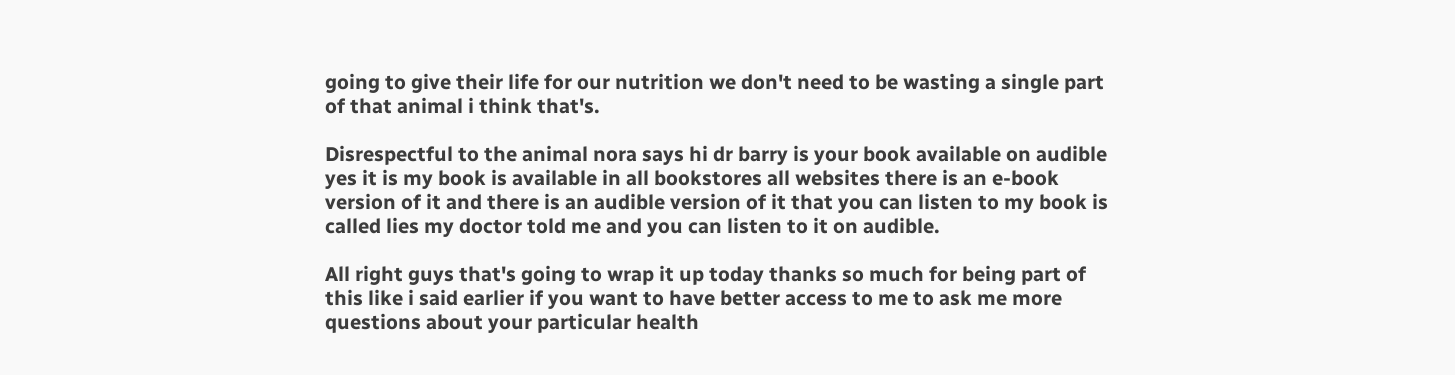going to give their life for our nutrition we don't need to be wasting a single part of that animal i think that's.

Disrespectful to the animal nora says hi dr barry is your book available on audible yes it is my book is available in all bookstores all websites there is an e-book version of it and there is an audible version of it that you can listen to my book is called lies my doctor told me and you can listen to it on audible.

All right guys that's going to wrap it up today thanks so much for being part of this like i said earlier if you want to have better access to me to ask me more questions about your particular health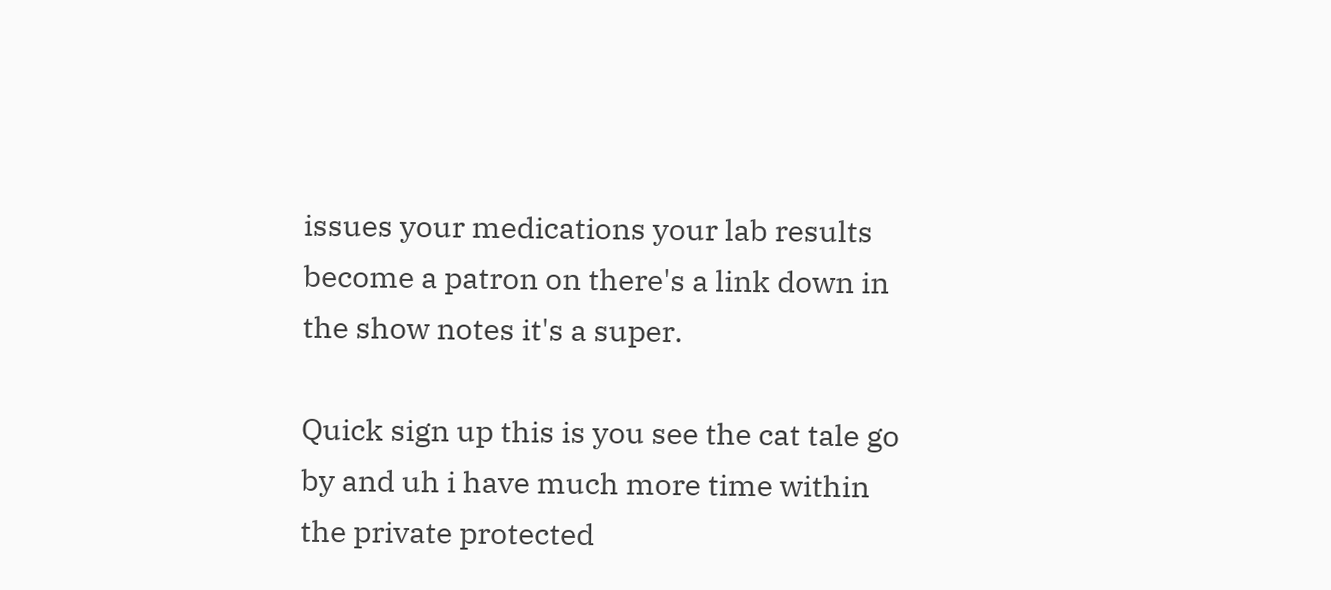issues your medications your lab results become a patron on there's a link down in the show notes it's a super.

Quick sign up this is you see the cat tale go by and uh i have much more time within the private protected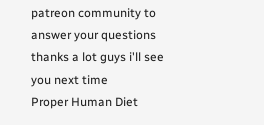patreon community to answer your questions thanks a lot guys i'll see you next time
Proper Human Diet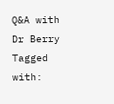Q&A with Dr Berry
Tagged with: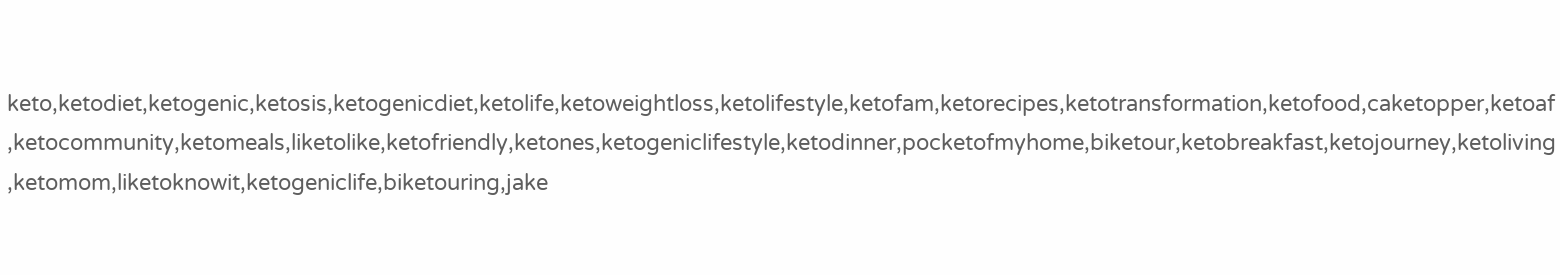keto,ketodiet,ketogenic,ketosis,ketogenicdiet,ketolife,ketoweightloss,ketolifestyle,ketofam,ketorecipes,ketotransformation,ketofood,caketopper,ketoaf,ketocommunity,ketomeals,liketolike,ketofriendly,ketones,ketogeniclifestyle,ketodinner,pocketofmyhome,biketour,ketobreakfast,ketojourney,ketoliving,ketomom,liketoknowit,ketogeniclife,biketouring,jake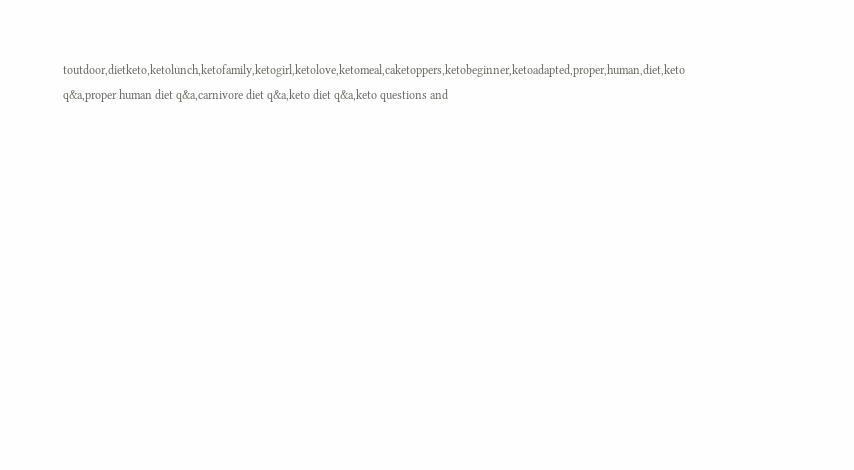toutdoor,dietketo,ketolunch,ketofamily,ketogirl,ketolove,ketomeal,caketoppers,ketobeginner,ketoadapted,proper,human,diet,keto q&a,proper human diet q&a,carnivore diet q&a,keto diet q&a,keto questions and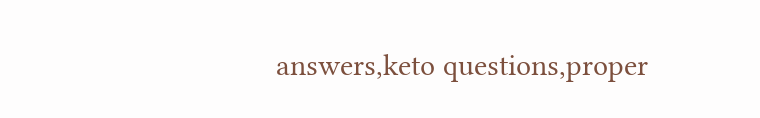answers,keto questions,proper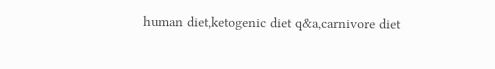human diet,ketogenic diet q&a,carnivore diet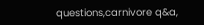questions,carnivore q&a,